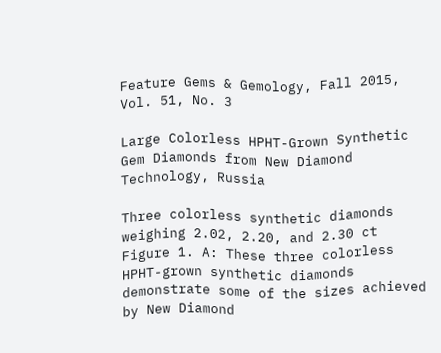Feature Gems & Gemology, Fall 2015, Vol. 51, No. 3

Large Colorless HPHT-Grown Synthetic Gem Diamonds from New Diamond Technology, Russia

Three colorless synthetic diamonds weighing 2.02, 2.20, and 2.30 ct
Figure 1. A: These three colorless HPHT-grown synthetic diamonds demonstrate some of the sizes achieved by New Diamond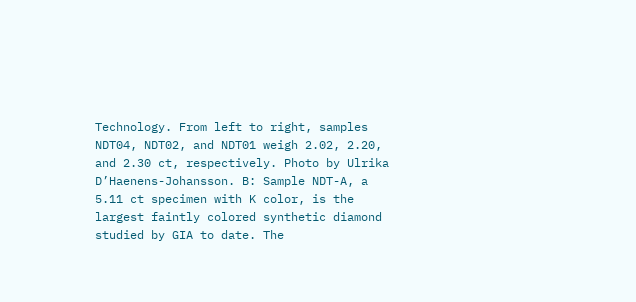Technology. From left to right, samples NDT04, NDT02, and NDT01 weigh 2.02, 2.20, and 2.30 ct, respectively. Photo by Ulrika D’Haenens-Johansson. B: Sample NDT-A, a 5.11 ct specimen with K color, is the largest faintly colored synthetic diamond studied by GIA to date. The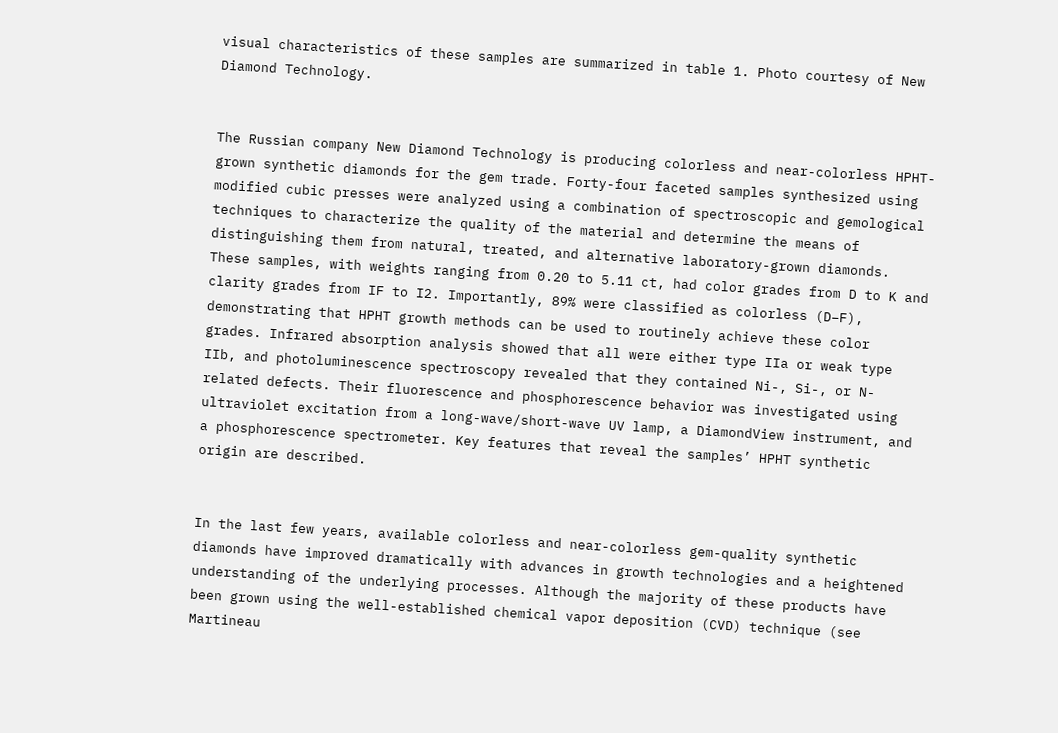visual characteristics of these samples are summarized in table 1. Photo courtesy of New Diamond Technology.


The Russian company New Diamond Technology is producing colorless and near-colorless HPHT-grown synthetic diamonds for the gem trade. Forty-four faceted samples synthesized using modified cubic presses were analyzed using a combination of spectroscopic and gemological techniques to characterize the quality of the material and determine the means of distinguishing them from natural, treated, and alternative laboratory-grown diamonds. These samples, with weights ranging from 0.20 to 5.11 ct, had color grades from D to K and clarity grades from IF to I2. Importantly, 89% were classified as colorless (D–F), demonstrating that HPHT growth methods can be used to routinely achieve these color grades. Infrared absorption analysis showed that all were either type IIa or weak type IIb, and photoluminescence spectroscopy revealed that they contained Ni-, Si-, or N-related defects. Their fluorescence and phosphorescence behavior was investigated using ultraviolet excitation from a long-wave/short-wave UV lamp, a DiamondView instrument, and a phosphorescence spectrometer. Key features that reveal the samples’ HPHT synthetic origin are described.


In the last few years, available colorless and near-colorless gem-quality synthetic diamonds have improved dramatically with advances in growth technologies and a heightened understanding of the underlying processes. Although the majority of these products have been grown using the well-established chemical vapor deposition (CVD) technique (see Martineau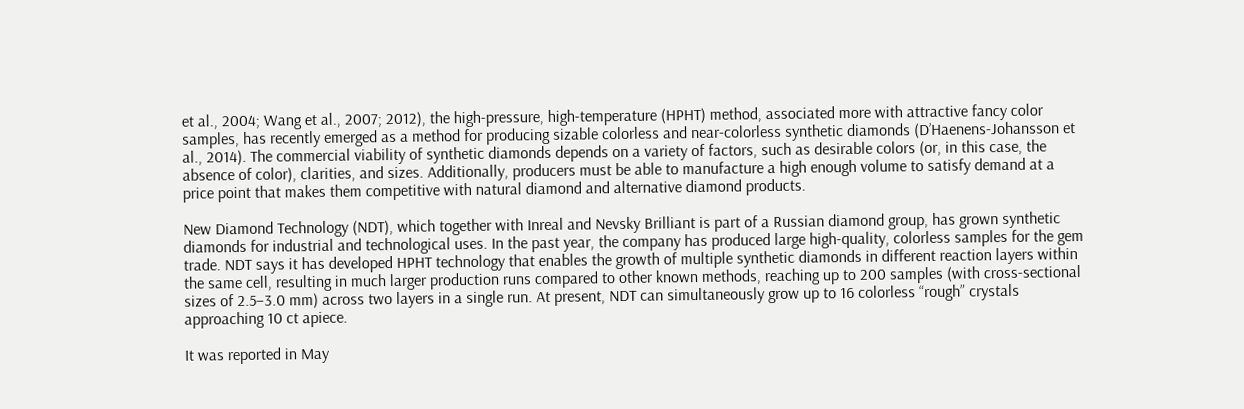et al., 2004; Wang et al., 2007; 2012), the high-pressure, high-temperature (HPHT) method, associated more with attractive fancy color samples, has recently emerged as a method for producing sizable colorless and near-colorless synthetic diamonds (D’Haenens-Johansson et al., 2014). The commercial viability of synthetic diamonds depends on a variety of factors, such as desirable colors (or, in this case, the absence of color), clarities, and sizes. Additionally, producers must be able to manufacture a high enough volume to satisfy demand at a price point that makes them competitive with natural diamond and alternative diamond products.

New Diamond Technology (NDT), which together with Inreal and Nevsky Brilliant is part of a Russian diamond group, has grown synthetic diamonds for industrial and technological uses. In the past year, the company has produced large high-quality, colorless samples for the gem trade. NDT says it has developed HPHT technology that enables the growth of multiple synthetic diamonds in different reaction layers within the same cell, resulting in much larger production runs compared to other known methods, reaching up to 200 samples (with cross-sectional sizes of 2.5–3.0 mm) across two layers in a single run. At present, NDT can simultaneously grow up to 16 colorless “rough” crystals approaching 10 ct apiece.

It was reported in May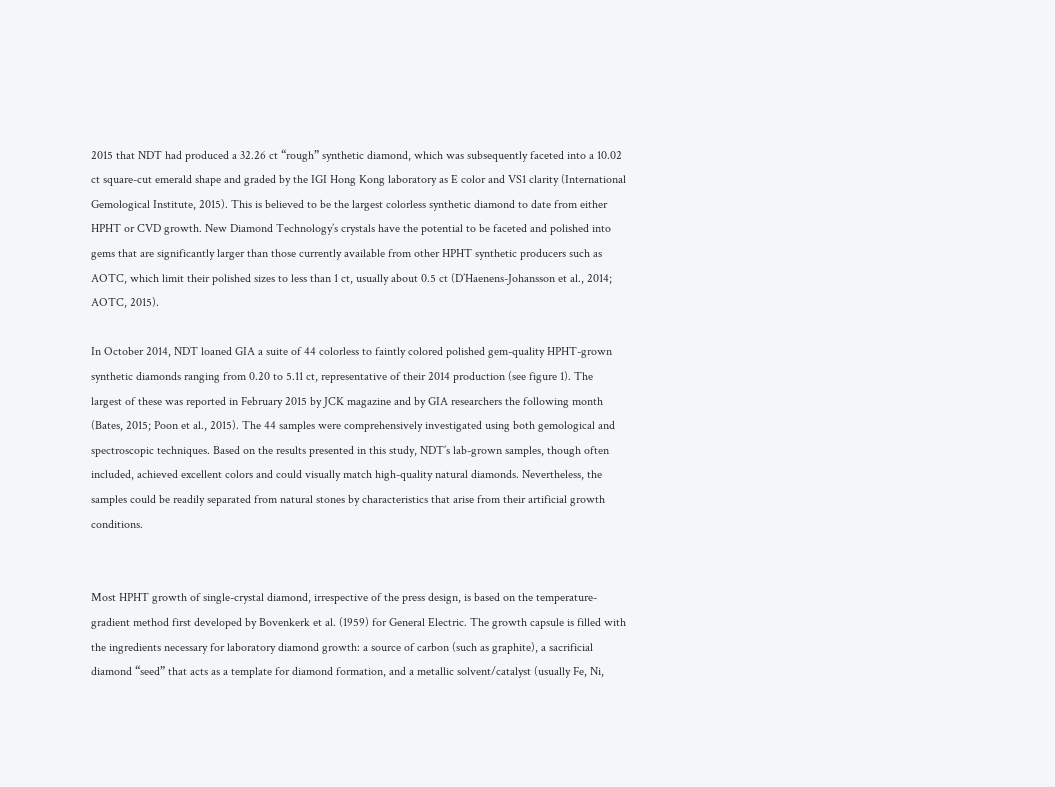2015 that NDT had produced a 32.26 ct “rough” synthetic diamond, which was subsequently faceted into a 10.02 ct square-cut emerald shape and graded by the IGI Hong Kong laboratory as E color and VS1 clarity (International Gemological Institute, 2015). This is believed to be the largest colorless synthetic diamond to date from either HPHT or CVD growth. New Diamond Technology’s crystals have the potential to be faceted and polished into gems that are significantly larger than those currently available from other HPHT synthetic producers such as AOTC, which limit their polished sizes to less than 1 ct, usually about 0.5 ct (D’Haenens-Johansson et al., 2014; AOTC, 2015).

In October 2014, NDT loaned GIA a suite of 44 colorless to faintly colored polished gem-quality HPHT-grown synthetic diamonds ranging from 0.20 to 5.11 ct, representative of their 2014 production (see figure 1). The largest of these was reported in February 2015 by JCK magazine and by GIA researchers the following month (Bates, 2015; Poon et al., 2015). The 44 samples were comprehensively investigated using both gemological and spectroscopic techniques. Based on the results presented in this study, NDT’s lab-grown samples, though often included, achieved excellent colors and could visually match high-quality natural diamonds. Nevertheless, the samples could be readily separated from natural stones by characteristics that arise from their artificial growth conditions.


Most HPHT growth of single-crystal diamond, irrespective of the press design, is based on the temperature-gradient method first developed by Bovenkerk et al. (1959) for General Electric. The growth capsule is filled with the ingredients necessary for laboratory diamond growth: a source of carbon (such as graphite), a sacrificial diamond “seed” that acts as a template for diamond formation, and a metallic solvent/catalyst (usually Fe, Ni,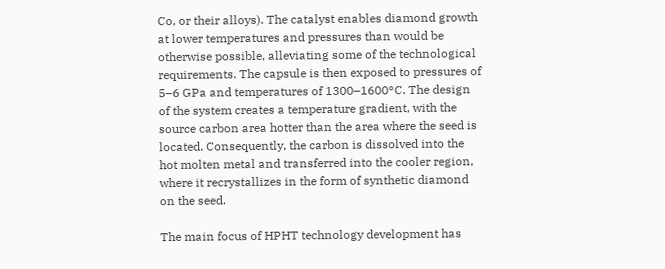Co, or their alloys). The catalyst enables diamond growth at lower temperatures and pressures than would be otherwise possible, alleviating some of the technological requirements. The capsule is then exposed to pressures of 5–6 GPa and temperatures of 1300–1600°C. The design of the system creates a temperature gradient, with the source carbon area hotter than the area where the seed is located. Consequently, the carbon is dissolved into the hot molten metal and transferred into the cooler region, where it recrystallizes in the form of synthetic diamond on the seed.

The main focus of HPHT technology development has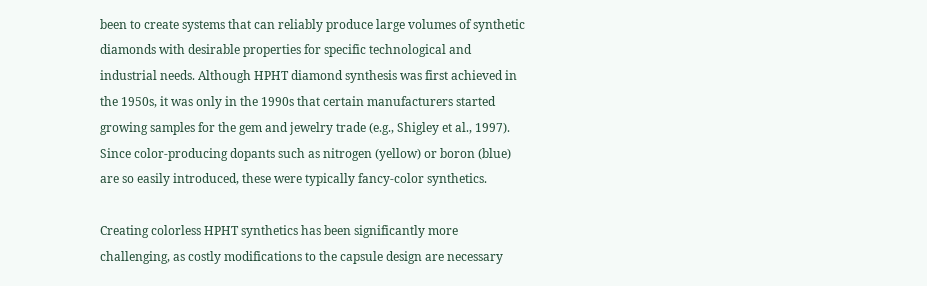been to create systems that can reliably produce large volumes of synthetic diamonds with desirable properties for specific technological and industrial needs. Although HPHT diamond synthesis was first achieved in the 1950s, it was only in the 1990s that certain manufacturers started growing samples for the gem and jewelry trade (e.g., Shigley et al., 1997). Since color-producing dopants such as nitrogen (yellow) or boron (blue) are so easily introduced, these were typically fancy-color synthetics.

Creating colorless HPHT synthetics has been significantly more challenging, as costly modifications to the capsule design are necessary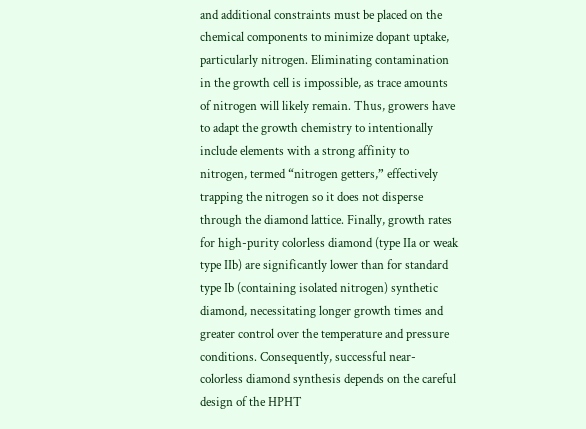and additional constraints must be placed on the chemical components to minimize dopant uptake, particularly nitrogen. Eliminating contamination in the growth cell is impossible, as trace amounts of nitrogen will likely remain. Thus, growers have to adapt the growth chemistry to intentionally include elements with a strong affinity to nitrogen, termed “nitrogen getters,” effectively trapping the nitrogen so it does not disperse through the diamond lattice. Finally, growth rates for high-purity colorless diamond (type IIa or weak type IIb) are significantly lower than for standard type Ib (containing isolated nitrogen) synthetic diamond, necessitating longer growth times and greater control over the temperature and pressure conditions. Consequently, successful near-colorless diamond synthesis depends on the careful design of the HPHT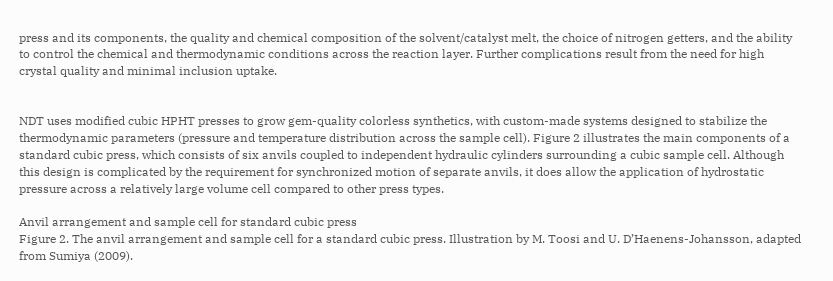press and its components, the quality and chemical composition of the solvent/catalyst melt, the choice of nitrogen getters, and the ability to control the chemical and thermodynamic conditions across the reaction layer. Further complications result from the need for high crystal quality and minimal inclusion uptake.


NDT uses modified cubic HPHT presses to grow gem-quality colorless synthetics, with custom-made systems designed to stabilize the thermodynamic parameters (pressure and temperature distribution across the sample cell). Figure 2 illustrates the main components of a standard cubic press, which consists of six anvils coupled to independent hydraulic cylinders surrounding a cubic sample cell. Although this design is complicated by the requirement for synchronized motion of separate anvils, it does allow the application of hydrostatic pressure across a relatively large volume cell compared to other press types.

Anvil arrangement and sample cell for standard cubic press
Figure 2. The anvil arrangement and sample cell for a standard cubic press. Illustration by M. Toosi and U. D’Haenens-Johansson, adapted from Sumiya (2009).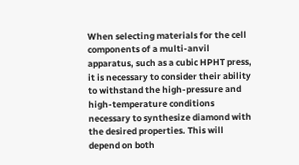When selecting materials for the cell components of a multi-anvil apparatus, such as a cubic HPHT press, it is necessary to consider their ability to withstand the high-pressure and high-temperature conditions necessary to synthesize diamond with the desired properties. This will depend on both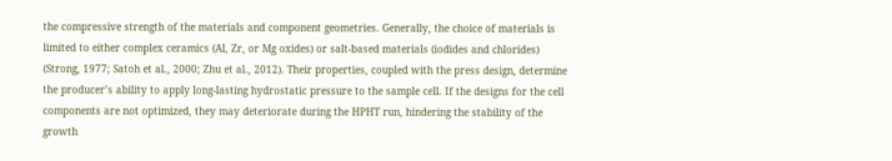the compressive strength of the materials and component geometries. Generally, the choice of materials is limited to either complex ceramics (Al, Zr, or Mg oxides) or salt-based materials (iodides and chlorides) (Strong, 1977; Satoh et al., 2000; Zhu et al., 2012). Their properties, coupled with the press design, determine the producer’s ability to apply long-lasting hydrostatic pressure to the sample cell. If the designs for the cell components are not optimized, they may deteriorate during the HPHT run, hindering the stability of the growth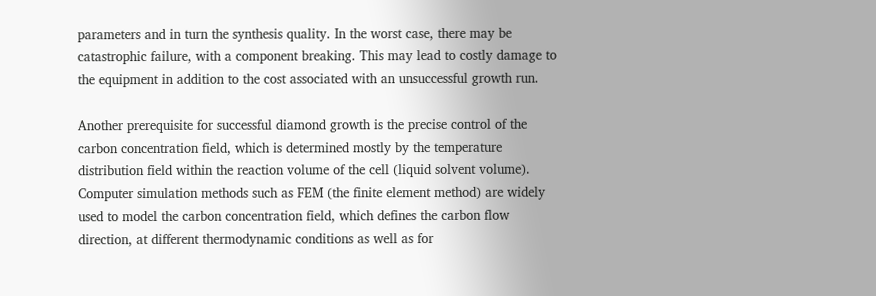parameters and in turn the synthesis quality. In the worst case, there may be catastrophic failure, with a component breaking. This may lead to costly damage to the equipment in addition to the cost associated with an unsuccessful growth run.

Another prerequisite for successful diamond growth is the precise control of the carbon concentration field, which is determined mostly by the temperature distribution field within the reaction volume of the cell (liquid solvent volume). Computer simulation methods such as FEM (the finite element method) are widely used to model the carbon concentration field, which defines the carbon flow direction, at different thermodynamic conditions as well as for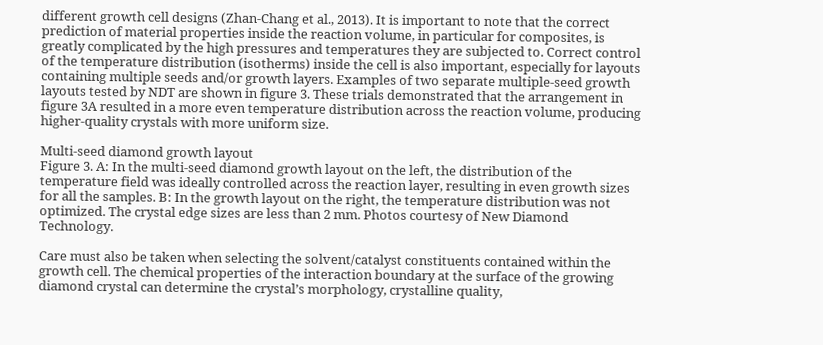different growth cell designs (Zhan-Chang et al., 2013). It is important to note that the correct prediction of material properties inside the reaction volume, in particular for composites, is greatly complicated by the high pressures and temperatures they are subjected to. Correct control of the temperature distribution (isotherms) inside the cell is also important, especially for layouts containing multiple seeds and/or growth layers. Examples of two separate multiple-seed growth layouts tested by NDT are shown in figure 3. These trials demonstrated that the arrangement in figure 3A resulted in a more even temperature distribution across the reaction volume, producing higher-quality crystals with more uniform size.

Multi-seed diamond growth layout
Figure 3. A: In the multi-seed diamond growth layout on the left, the distribution of the temperature field was ideally controlled across the reaction layer, resulting in even growth sizes for all the samples. B: In the growth layout on the right, the temperature distribution was not optimized. The crystal edge sizes are less than 2 mm. Photos courtesy of New Diamond Technology.

Care must also be taken when selecting the solvent/catalyst constituents contained within the growth cell. The chemical properties of the interaction boundary at the surface of the growing diamond crystal can determine the crystal’s morphology, crystalline quality,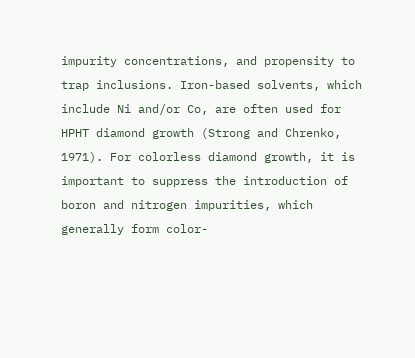impurity concentrations, and propensity to trap inclusions. Iron-based solvents, which include Ni and/or Co, are often used for HPHT diamond growth (Strong and Chrenko, 1971). For colorless diamond growth, it is important to suppress the introduction of boron and nitrogen impurities, which generally form color-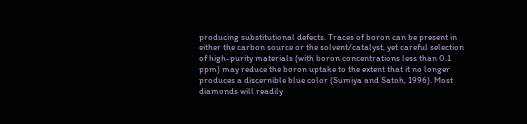producing substitutional defects. Traces of boron can be present in either the carbon source or the solvent/catalyst, yet careful selection of high-purity materials (with boron concentrations less than 0.1 ppm) may reduce the boron uptake to the extent that it no longer produces a discernible blue color (Sumiya and Satoh, 1996). Most diamonds will readily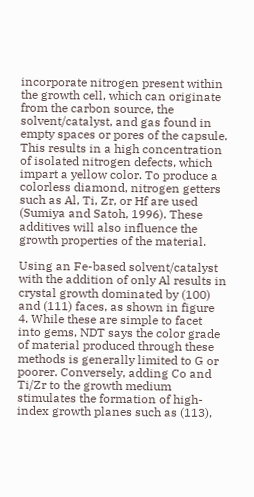incorporate nitrogen present within the growth cell, which can originate from the carbon source, the solvent/catalyst, and gas found in empty spaces or pores of the capsule. This results in a high concentration of isolated nitrogen defects, which impart a yellow color. To produce a colorless diamond, nitrogen getters such as Al, Ti, Zr, or Hf are used (Sumiya and Satoh, 1996). These additives will also influence the growth properties of the material.

Using an Fe-based solvent/catalyst with the addition of only Al results in crystal growth dominated by (100) and (111) faces, as shown in figure 4. While these are simple to facet into gems, NDT says the color grade of material produced through these methods is generally limited to G or poorer. Conversely, adding Co and Ti/Zr to the growth medium stimulates the formation of high-index growth planes such as (113),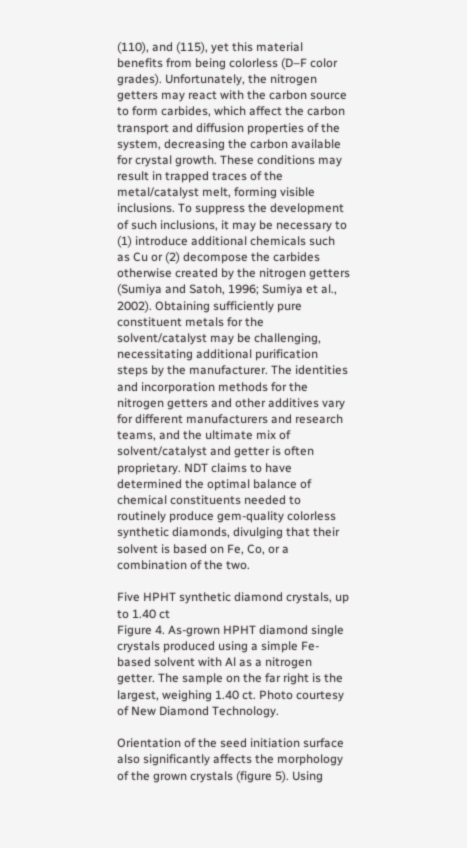(110), and (115), yet this material benefits from being colorless (D–F color grades). Unfortunately, the nitrogen getters may react with the carbon source to form carbides, which affect the carbon transport and diffusion properties of the system, decreasing the carbon available for crystal growth. These conditions may result in trapped traces of the metal/catalyst melt, forming visible inclusions. To suppress the development of such inclusions, it may be necessary to (1) introduce additional chemicals such as Cu or (2) decompose the carbides otherwise created by the nitrogen getters (Sumiya and Satoh, 1996; Sumiya et al., 2002). Obtaining sufficiently pure constituent metals for the solvent/catalyst may be challenging, necessitating additional purification steps by the manufacturer. The identities and incorporation methods for the nitrogen getters and other additives vary for different manufacturers and research teams, and the ultimate mix of solvent/catalyst and getter is often proprietary. NDT claims to have determined the optimal balance of chemical constituents needed to routinely produce gem-quality colorless synthetic diamonds, divulging that their solvent is based on Fe, Co, or a combination of the two.

Five HPHT synthetic diamond crystals, up to 1.40 ct
Figure 4. As-grown HPHT diamond single crystals produced using a simple Fe-based solvent with Al as a nitrogen getter. The sample on the far right is the largest, weighing 1.40 ct. Photo courtesy of New Diamond Technology.

Orientation of the seed initiation surface also significantly affects the morphology of the grown crystals (figure 5). Using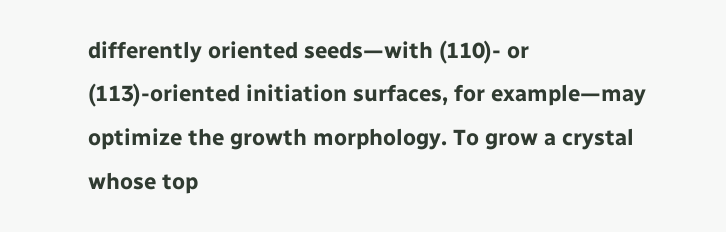differently oriented seeds—with (110)- or (113)-oriented initiation surfaces, for example—may optimize the growth morphology. To grow a crystal whose top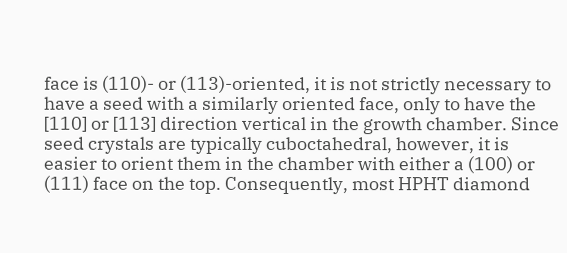face is (110)- or (113)-oriented, it is not strictly necessary to have a seed with a similarly oriented face, only to have the [110] or [113] direction vertical in the growth chamber. Since seed crystals are typically cuboctahedral, however, it is easier to orient them in the chamber with either a (100) or (111) face on the top. Consequently, most HPHT diamond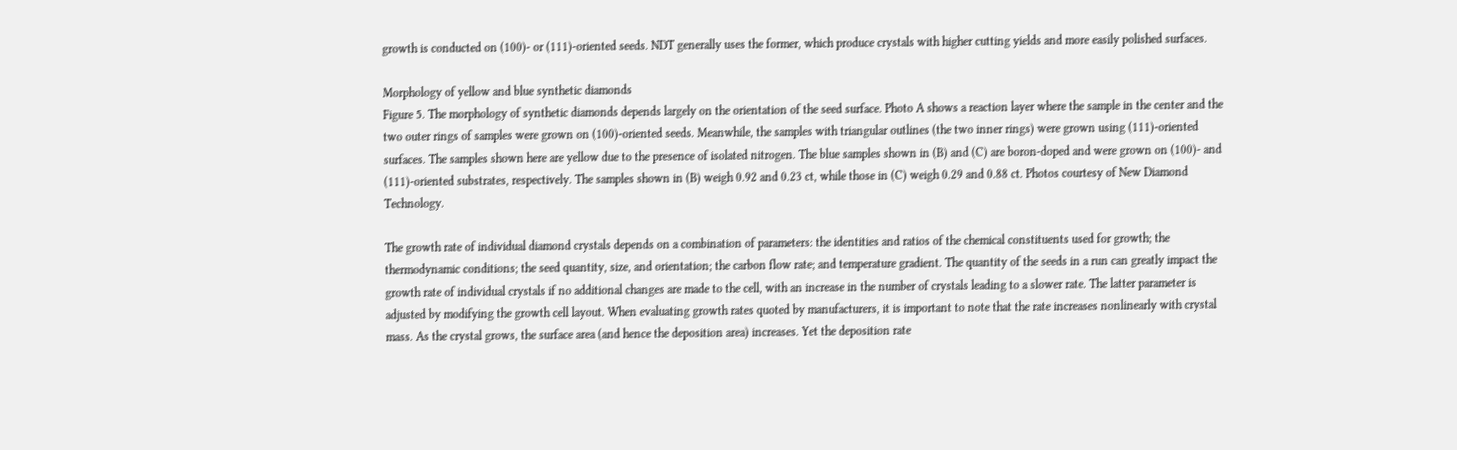growth is conducted on (100)- or (111)-oriented seeds. NDT generally uses the former, which produce crystals with higher cutting yields and more easily polished surfaces.

Morphology of yellow and blue synthetic diamonds
Figure 5. The morphology of synthetic diamonds depends largely on the orientation of the seed surface. Photo A shows a reaction layer where the sample in the center and the two outer rings of samples were grown on (100)-oriented seeds. Meanwhile, the samples with triangular outlines (the two inner rings) were grown using (111)-oriented surfaces. The samples shown here are yellow due to the presence of isolated nitrogen. The blue samples shown in (B) and (C) are boron-doped and were grown on (100)- and (111)-oriented substrates, respectively. The samples shown in (B) weigh 0.92 and 0.23 ct, while those in (C) weigh 0.29 and 0.88 ct. Photos courtesy of New Diamond Technology.

The growth rate of individual diamond crystals depends on a combination of parameters: the identities and ratios of the chemical constituents used for growth; the thermodynamic conditions; the seed quantity, size, and orientation; the carbon flow rate; and temperature gradient. The quantity of the seeds in a run can greatly impact the growth rate of individual crystals if no additional changes are made to the cell, with an increase in the number of crystals leading to a slower rate. The latter parameter is adjusted by modifying the growth cell layout. When evaluating growth rates quoted by manufacturers, it is important to note that the rate increases nonlinearly with crystal mass. As the crystal grows, the surface area (and hence the deposition area) increases. Yet the deposition rate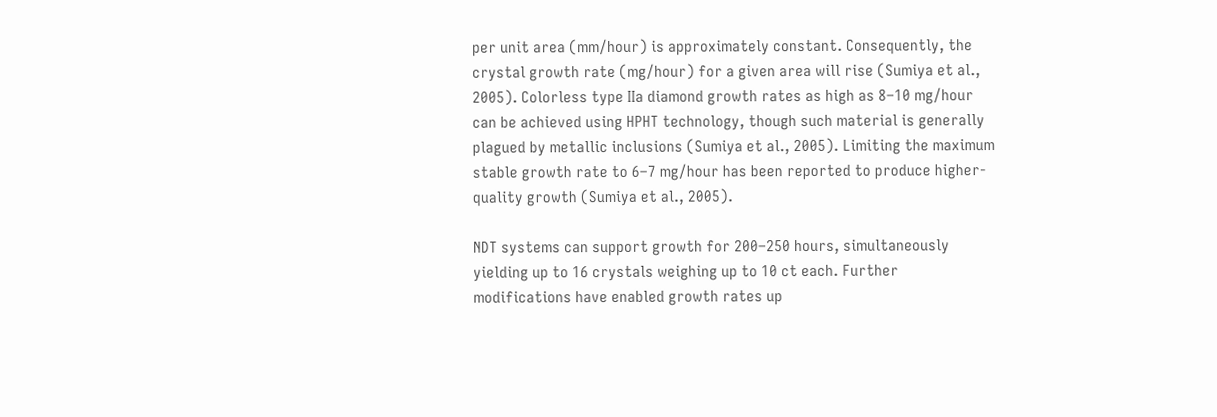per unit area (mm/hour) is approximately constant. Consequently, the crystal growth rate (mg/hour) for a given area will rise (Sumiya et al., 2005). Colorless type IIa diamond growth rates as high as 8–10 mg/hour can be achieved using HPHT technology, though such material is generally plagued by metallic inclusions (Sumiya et al., 2005). Limiting the maximum stable growth rate to 6–7 mg/hour has been reported to produce higher-quality growth (Sumiya et al., 2005).

NDT systems can support growth for 200–250 hours, simultaneously yielding up to 16 crystals weighing up to 10 ct each. Further modifications have enabled growth rates up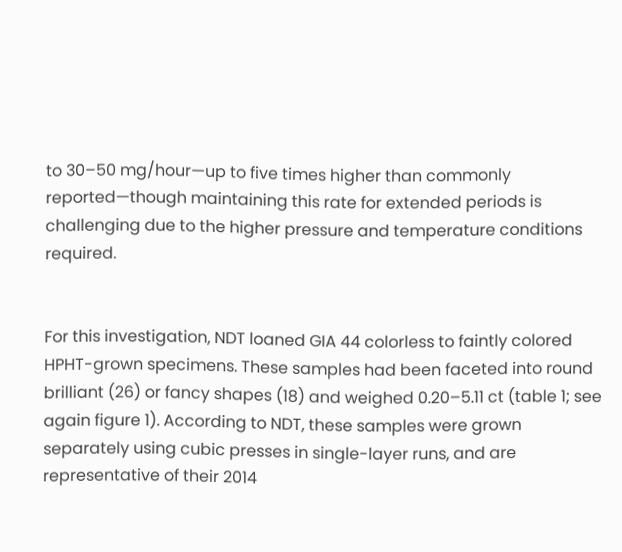to 30–50 mg/hour—up to five times higher than commonly reported—though maintaining this rate for extended periods is challenging due to the higher pressure and temperature conditions required.


For this investigation, NDT loaned GIA 44 colorless to faintly colored HPHT-grown specimens. These samples had been faceted into round brilliant (26) or fancy shapes (18) and weighed 0.20–5.11 ct (table 1; see again figure 1). According to NDT, these samples were grown separately using cubic presses in single-layer runs, and are representative of their 2014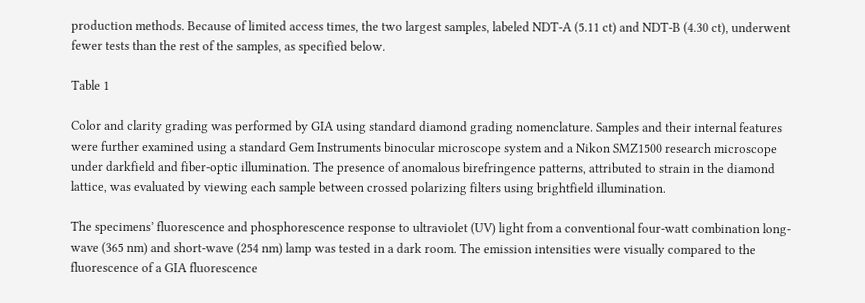production methods. Because of limited access times, the two largest samples, labeled NDT-A (5.11 ct) and NDT-B (4.30 ct), underwent fewer tests than the rest of the samples, as specified below.

Table 1

Color and clarity grading was performed by GIA using standard diamond grading nomenclature. Samples and their internal features were further examined using a standard Gem Instruments binocular microscope system and a Nikon SMZ1500 research microscope under darkfield and fiber-optic illumination. The presence of anomalous birefringence patterns, attributed to strain in the diamond lattice, was evaluated by viewing each sample between crossed polarizing filters using brightfield illumination.

The specimens’ fluorescence and phosphorescence response to ultraviolet (UV) light from a conventional four-watt combination long-wave (365 nm) and short-wave (254 nm) lamp was tested in a dark room. The emission intensities were visually compared to the fluorescence of a GIA fluorescence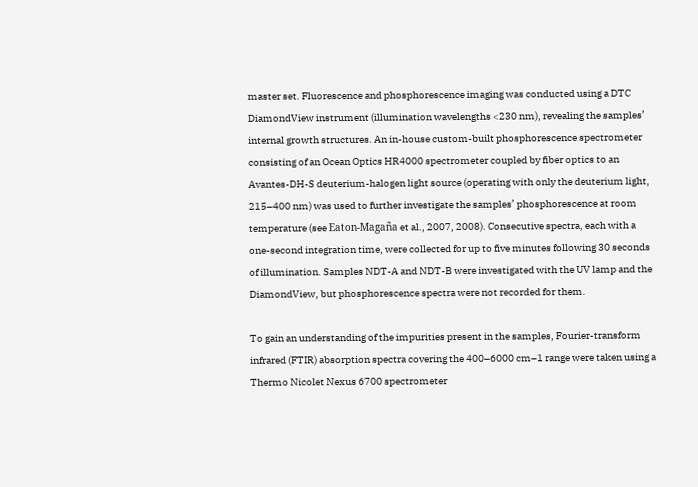master set. Fluorescence and phosphorescence imaging was conducted using a DTC DiamondView instrument (illumination wavelengths <230 nm), revealing the samples’ internal growth structures. An in-house custom-built phosphorescence spectrometer consisting of an Ocean Optics HR4000 spectrometer coupled by fiber optics to an Avantes-DH-S deuterium-halogen light source (operating with only the deuterium light, 215–400 nm) was used to further investigate the samples’ phosphorescence at room temperature (see Eaton-Magaña et al., 2007, 2008). Consecutive spectra, each with a one-second integration time, were collected for up to five minutes following 30 seconds of illumination. Samples NDT-A and NDT-B were investigated with the UV lamp and the DiamondView, but phosphorescence spectra were not recorded for them.

To gain an understanding of the impurities present in the samples, Fourier-transform infrared (FTIR) absorption spectra covering the 400–6000 cm–1 range were taken using a Thermo Nicolet Nexus 6700 spectrometer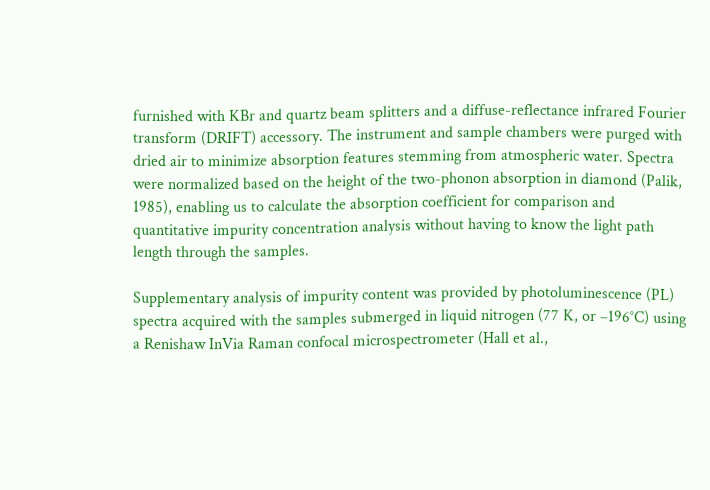furnished with KBr and quartz beam splitters and a diffuse-reflectance infrared Fourier transform (DRIFT) accessory. The instrument and sample chambers were purged with dried air to minimize absorption features stemming from atmospheric water. Spectra were normalized based on the height of the two-phonon absorption in diamond (Palik, 1985), enabling us to calculate the absorption coefficient for comparison and quantitative impurity concentration analysis without having to know the light path length through the samples.

Supplementary analysis of impurity content was provided by photoluminescence (PL) spectra acquired with the samples submerged in liquid nitrogen (77 K, or –196°C) using a Renishaw InVia Raman confocal microspectrometer (Hall et al.,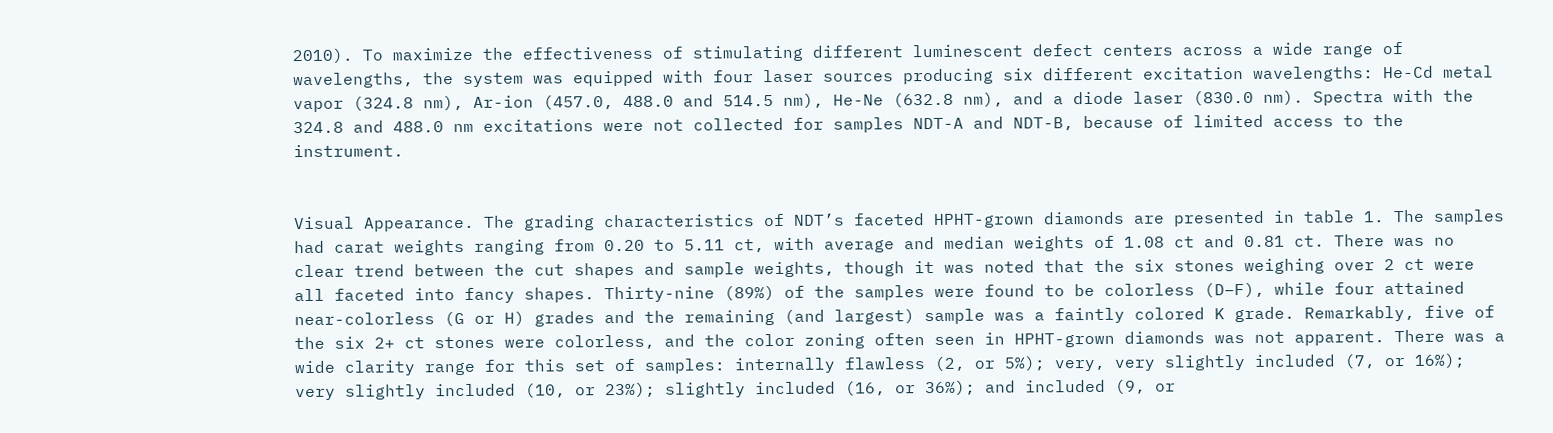2010). To maximize the effectiveness of stimulating different luminescent defect centers across a wide range of wavelengths, the system was equipped with four laser sources producing six different excitation wavelengths: He-Cd metal vapor (324.8 nm), Ar-ion (457.0, 488.0 and 514.5 nm), He-Ne (632.8 nm), and a diode laser (830.0 nm). Spectra with the 324.8 and 488.0 nm excitations were not collected for samples NDT-A and NDT-B, because of limited access to the instrument.


Visual Appearance. The grading characteristics of NDT’s faceted HPHT-grown diamonds are presented in table 1. The samples had carat weights ranging from 0.20 to 5.11 ct, with average and median weights of 1.08 ct and 0.81 ct. There was no clear trend between the cut shapes and sample weights, though it was noted that the six stones weighing over 2 ct were all faceted into fancy shapes. Thirty-nine (89%) of the samples were found to be colorless (D–F), while four attained near-colorless (G or H) grades and the remaining (and largest) sample was a faintly colored K grade. Remarkably, five of the six 2+ ct stones were colorless, and the color zoning often seen in HPHT-grown diamonds was not apparent. There was a wide clarity range for this set of samples: internally flawless (2, or 5%); very, very slightly included (7, or 16%); very slightly included (10, or 23%); slightly included (16, or 36%); and included (9, or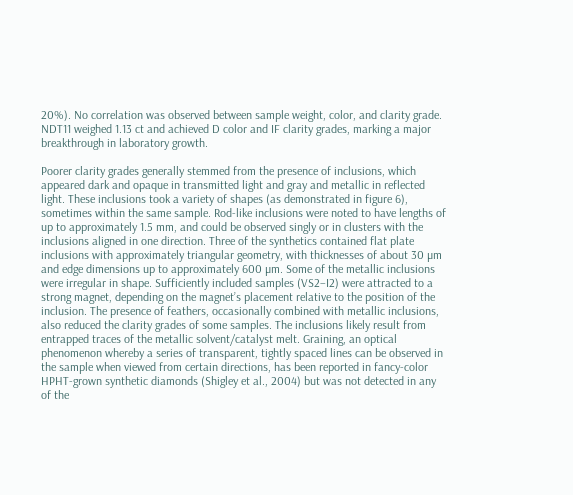20%). No correlation was observed between sample weight, color, and clarity grade. NDT11 weighed 1.13 ct and achieved D color and IF clarity grades, marking a major breakthrough in laboratory growth.

Poorer clarity grades generally stemmed from the presence of inclusions, which appeared dark and opaque in transmitted light and gray and metallic in reflected light. These inclusions took a variety of shapes (as demonstrated in figure 6), sometimes within the same sample. Rod-like inclusions were noted to have lengths of up to approximately 1.5 mm, and could be observed singly or in clusters with the inclusions aligned in one direction. Three of the synthetics contained flat plate inclusions with approximately triangular geometry, with thicknesses of about 30 µm and edge dimensions up to approximately 600 µm. Some of the metallic inclusions were irregular in shape. Sufficiently included samples (VS2–I2) were attracted to a strong magnet, depending on the magnet’s placement relative to the position of the inclusion. The presence of feathers, occasionally combined with metallic inclusions, also reduced the clarity grades of some samples. The inclusions likely result from entrapped traces of the metallic solvent/catalyst melt. Graining, an optical phenomenon whereby a series of transparent, tightly spaced lines can be observed in the sample when viewed from certain directions, has been reported in fancy-color HPHT-grown synthetic diamonds (Shigley et al., 2004) but was not detected in any of the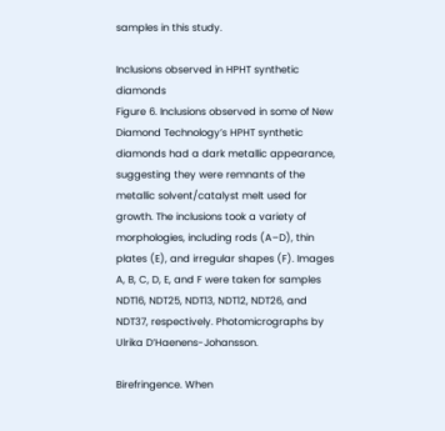samples in this study.

Inclusions observed in HPHT synthetic diamonds
Figure 6. Inclusions observed in some of New Diamond Technology’s HPHT synthetic diamonds had a dark metallic appearance, suggesting they were remnants of the metallic solvent/catalyst melt used for growth. The inclusions took a variety of morphologies, including rods (A–D), thin plates (E), and irregular shapes (F). Images A, B, C, D, E, and F were taken for samples NDT16, NDT25, NDT13, NDT12, NDT26, and NDT37, respectively. Photomicrographs by Ulrika D’Haenens-Johansson.

Birefringence. When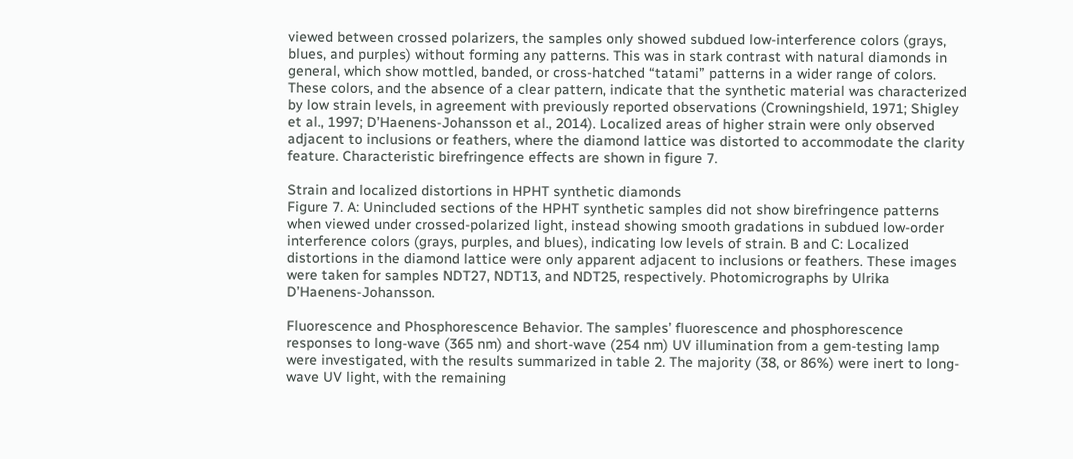viewed between crossed polarizers, the samples only showed subdued low-interference colors (grays, blues, and purples) without forming any patterns. This was in stark contrast with natural diamonds in general, which show mottled, banded, or cross-hatched “tatami” patterns in a wider range of colors. These colors, and the absence of a clear pattern, indicate that the synthetic material was characterized by low strain levels, in agreement with previously reported observations (Crowningshield, 1971; Shigley et al., 1997; D’Haenens-Johansson et al., 2014). Localized areas of higher strain were only observed adjacent to inclusions or feathers, where the diamond lattice was distorted to accommodate the clarity feature. Characteristic birefringence effects are shown in figure 7.

Strain and localized distortions in HPHT synthetic diamonds
Figure 7. A: Unincluded sections of the HPHT synthetic samples did not show birefringence patterns when viewed under crossed-polarized light, instead showing smooth gradations in subdued low-order interference colors (grays, purples, and blues), indicating low levels of strain. B and C: Localized distortions in the diamond lattice were only apparent adjacent to inclusions or feathers. These images were taken for samples NDT27, NDT13, and NDT25, respectively. Photomicrographs by Ulrika D’Haenens-Johansson.

Fluorescence and Phosphorescence Behavior. The samples’ fluorescence and phosphorescence responses to long-wave (365 nm) and short-wave (254 nm) UV illumination from a gem-testing lamp were investigated, with the results summarized in table 2. The majority (38, or 86%) were inert to long-wave UV light, with the remaining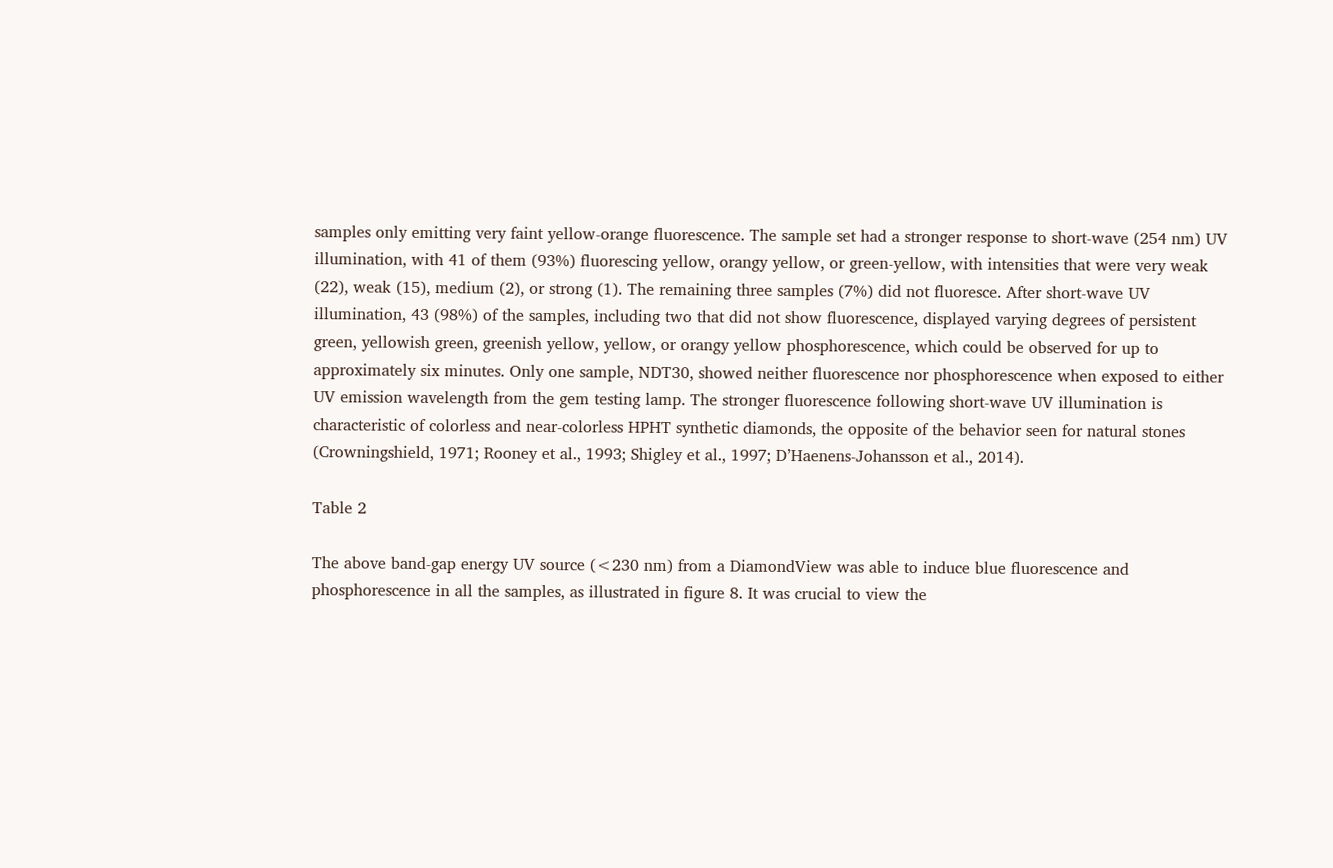samples only emitting very faint yellow-orange fluorescence. The sample set had a stronger response to short-wave (254 nm) UV illumination, with 41 of them (93%) fluorescing yellow, orangy yellow, or green-yellow, with intensities that were very weak (22), weak (15), medium (2), or strong (1). The remaining three samples (7%) did not fluoresce. After short-wave UV illumination, 43 (98%) of the samples, including two that did not show fluorescence, displayed varying degrees of persistent green, yellowish green, greenish yellow, yellow, or orangy yellow phosphorescence, which could be observed for up to approximately six minutes. Only one sample, NDT30, showed neither fluorescence nor phosphorescence when exposed to either UV emission wavelength from the gem testing lamp. The stronger fluorescence following short-wave UV illumination is characteristic of colorless and near-colorless HPHT synthetic diamonds, the opposite of the behavior seen for natural stones (Crowningshield, 1971; Rooney et al., 1993; Shigley et al., 1997; D’Haenens-Johansson et al., 2014).

Table 2

The above band-gap energy UV source (<230 nm) from a DiamondView was able to induce blue fluorescence and phosphorescence in all the samples, as illustrated in figure 8. It was crucial to view the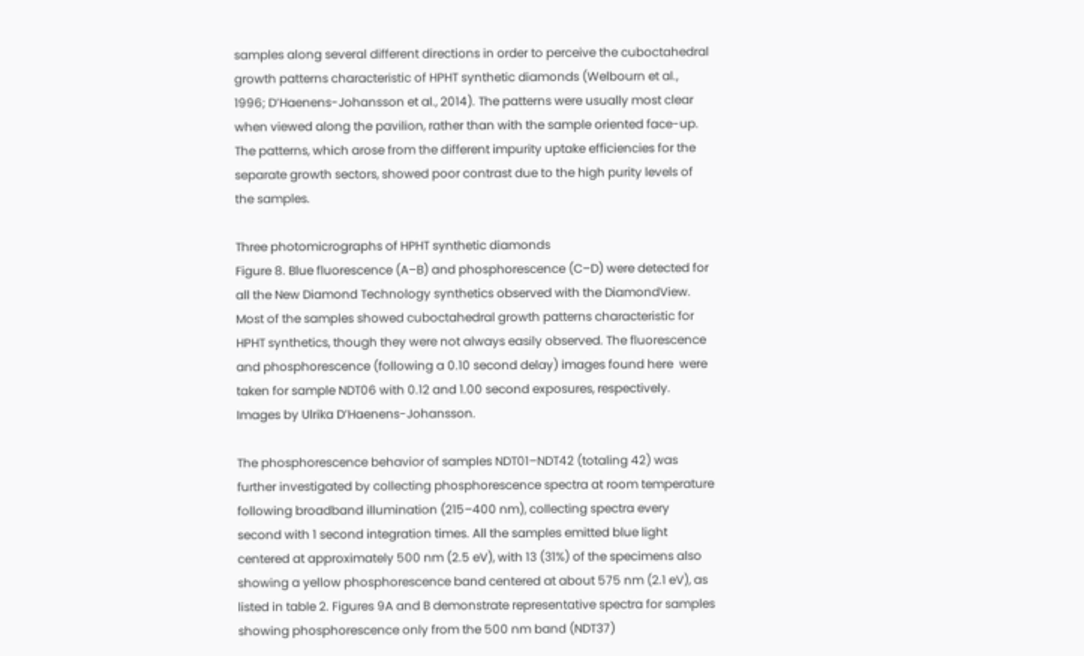samples along several different directions in order to perceive the cuboctahedral growth patterns characteristic of HPHT synthetic diamonds (Welbourn et al., 1996; D’Haenens-Johansson et al., 2014). The patterns were usually most clear when viewed along the pavilion, rather than with the sample oriented face-up. The patterns, which arose from the different impurity uptake efficiencies for the separate growth sectors, showed poor contrast due to the high purity levels of the samples.

Three photomicrographs of HPHT synthetic diamonds
Figure 8. Blue fluorescence (A–B) and phosphorescence (C–D) were detected for all the New Diamond Technology synthetics observed with the DiamondView. Most of the samples showed cuboctahedral growth patterns characteristic for HPHT synthetics, though they were not always easily observed. The fluorescence and phosphorescence (following a 0.10 second delay) images found here  were taken for sample NDT06 with 0.12 and 1.00 second exposures, respectively. Images by Ulrika D’Haenens-Johansson.

The phosphorescence behavior of samples NDT01–NDT42 (totaling 42) was further investigated by collecting phosphorescence spectra at room temperature following broadband illumination (215–400 nm), collecting spectra every second with 1 second integration times. All the samples emitted blue light centered at approximately 500 nm (2.5 eV), with 13 (31%) of the specimens also showing a yellow phosphorescence band centered at about 575 nm (2.1 eV), as listed in table 2. Figures 9A and B demonstrate representative spectra for samples showing phosphorescence only from the 500 nm band (NDT37)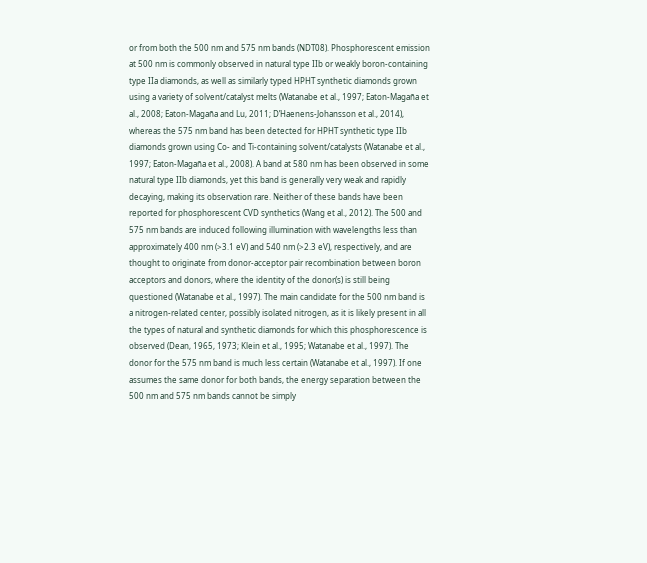or from both the 500 nm and 575 nm bands (NDT08). Phosphorescent emission at 500 nm is commonly observed in natural type IIb or weakly boron-containing type IIa diamonds, as well as similarly typed HPHT synthetic diamonds grown using a variety of solvent/catalyst melts (Watanabe et al., 1997; Eaton-Magaña et al., 2008; Eaton-Magaña and Lu, 2011; D’Haenens-Johansson et al., 2014), whereas the 575 nm band has been detected for HPHT synthetic type IIb diamonds grown using Co- and Ti-containing solvent/catalysts (Watanabe et al., 1997; Eaton-Magaña et al., 2008). A band at 580 nm has been observed in some natural type IIb diamonds, yet this band is generally very weak and rapidly decaying, making its observation rare. Neither of these bands have been reported for phosphorescent CVD synthetics (Wang et al., 2012). The 500 and 575 nm bands are induced following illumination with wavelengths less than approximately 400 nm (>3.1 eV) and 540 nm (>2.3 eV), respectively, and are thought to originate from donor-acceptor pair recombination between boron acceptors and donors, where the identity of the donor(s) is still being questioned (Watanabe et al., 1997). The main candidate for the 500 nm band is a nitrogen-related center, possibly isolated nitrogen, as it is likely present in all the types of natural and synthetic diamonds for which this phosphorescence is observed (Dean, 1965, 1973; Klein et al., 1995; Watanabe et al., 1997). The donor for the 575 nm band is much less certain (Watanabe et al., 1997). If one assumes the same donor for both bands, the energy separation between the 500 nm and 575 nm bands cannot be simply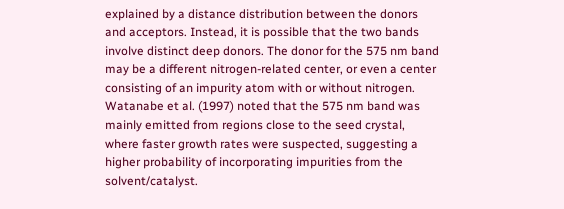explained by a distance distribution between the donors and acceptors. Instead, it is possible that the two bands involve distinct deep donors. The donor for the 575 nm band may be a different nitrogen-related center, or even a center consisting of an impurity atom with or without nitrogen. Watanabe et al. (1997) noted that the 575 nm band was mainly emitted from regions close to the seed crystal, where faster growth rates were suspected, suggesting a higher probability of incorporating impurities from the solvent/catalyst.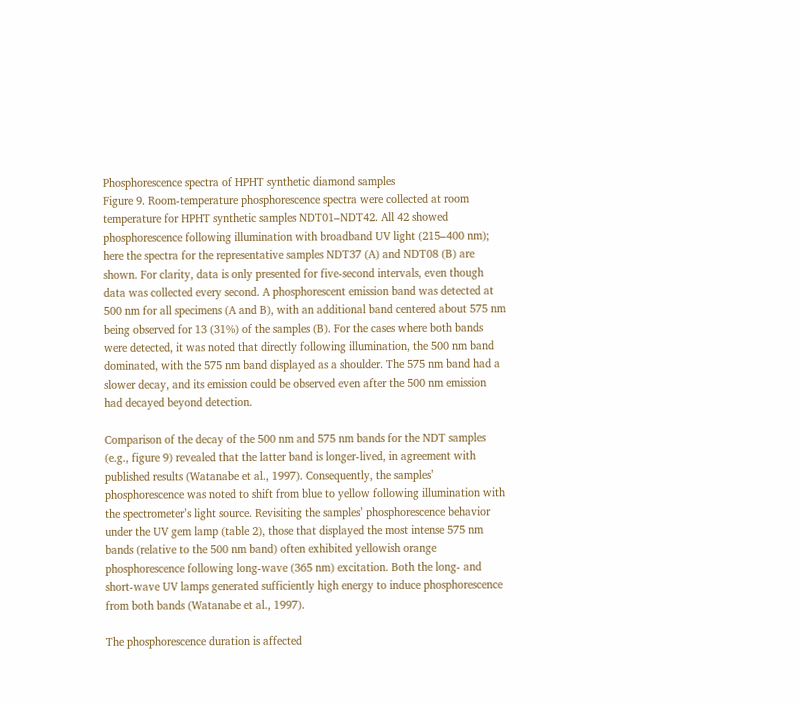Phosphorescence spectra of HPHT synthetic diamond samples
Figure 9. Room-temperature phosphorescence spectra were collected at room temperature for HPHT synthetic samples NDT01–NDT42. All 42 showed phosphorescence following illumination with broadband UV light (215–400 nm); here the spectra for the representative samples NDT37 (A) and NDT08 (B) are shown. For clarity, data is only presented for five-second intervals, even though data was collected every second. A phosphorescent emission band was detected at 500 nm for all specimens (A and B), with an additional band centered about 575 nm being observed for 13 (31%) of the samples (B). For the cases where both bands were detected, it was noted that directly following illumination, the 500 nm band dominated, with the 575 nm band displayed as a shoulder. The 575 nm band had a slower decay, and its emission could be observed even after the 500 nm emission had decayed beyond detection.

Comparison of the decay of the 500 nm and 575 nm bands for the NDT samples (e.g., figure 9) revealed that the latter band is longer-lived, in agreement with published results (Watanabe et al., 1997). Consequently, the samples’ phosphorescence was noted to shift from blue to yellow following illumination with the spectrometer’s light source. Revisiting the samples’ phosphorescence behavior under the UV gem lamp (table 2), those that displayed the most intense 575 nm bands (relative to the 500 nm band) often exhibited yellowish orange phosphorescence following long-wave (365 nm) excitation. Both the long- and short-wave UV lamps generated sufficiently high energy to induce phosphorescence from both bands (Watanabe et al., 1997).

The phosphorescence duration is affected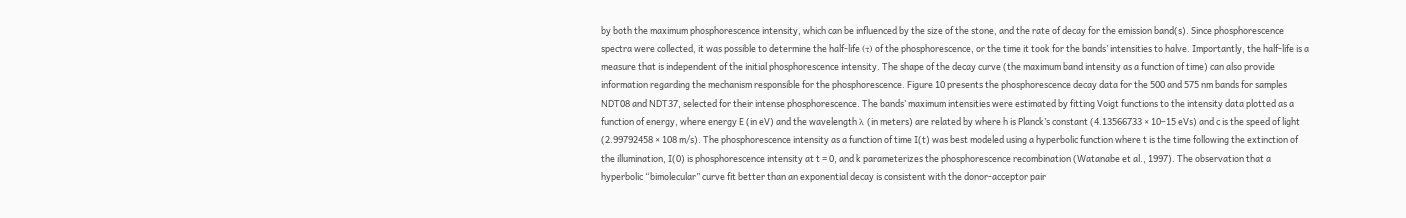by both the maximum phosphorescence intensity, which can be influenced by the size of the stone, and the rate of decay for the emission band(s). Since phosphorescence spectra were collected, it was possible to determine the half-life (τ) of the phosphorescence, or the time it took for the bands’ intensities to halve. Importantly, the half-life is a measure that is independent of the initial phosphorescence intensity. The shape of the decay curve (the maximum band intensity as a function of time) can also provide information regarding the mechanism responsible for the phosphorescence. Figure 10 presents the phosphorescence decay data for the 500 and 575 nm bands for samples NDT08 and NDT37, selected for their intense phosphorescence. The bands’ maximum intensities were estimated by fitting Voigt functions to the intensity data plotted as a function of energy, where energy E (in eV) and the wavelength λ (in meters) are related by where h is Planck’s constant (4.13566733 × 10–15 eVs) and c is the speed of light (2.99792458 × 108 m/s). The phosphorescence intensity as a function of time I(t) was best modeled using a hyperbolic function where t is the time following the extinction of the illumination, I(0) is phosphorescence intensity at t = 0, and k parameterizes the phosphorescence recombination (Watanabe et al., 1997). The observation that a hyperbolic “bimolecular” curve fit better than an exponential decay is consistent with the donor-acceptor pair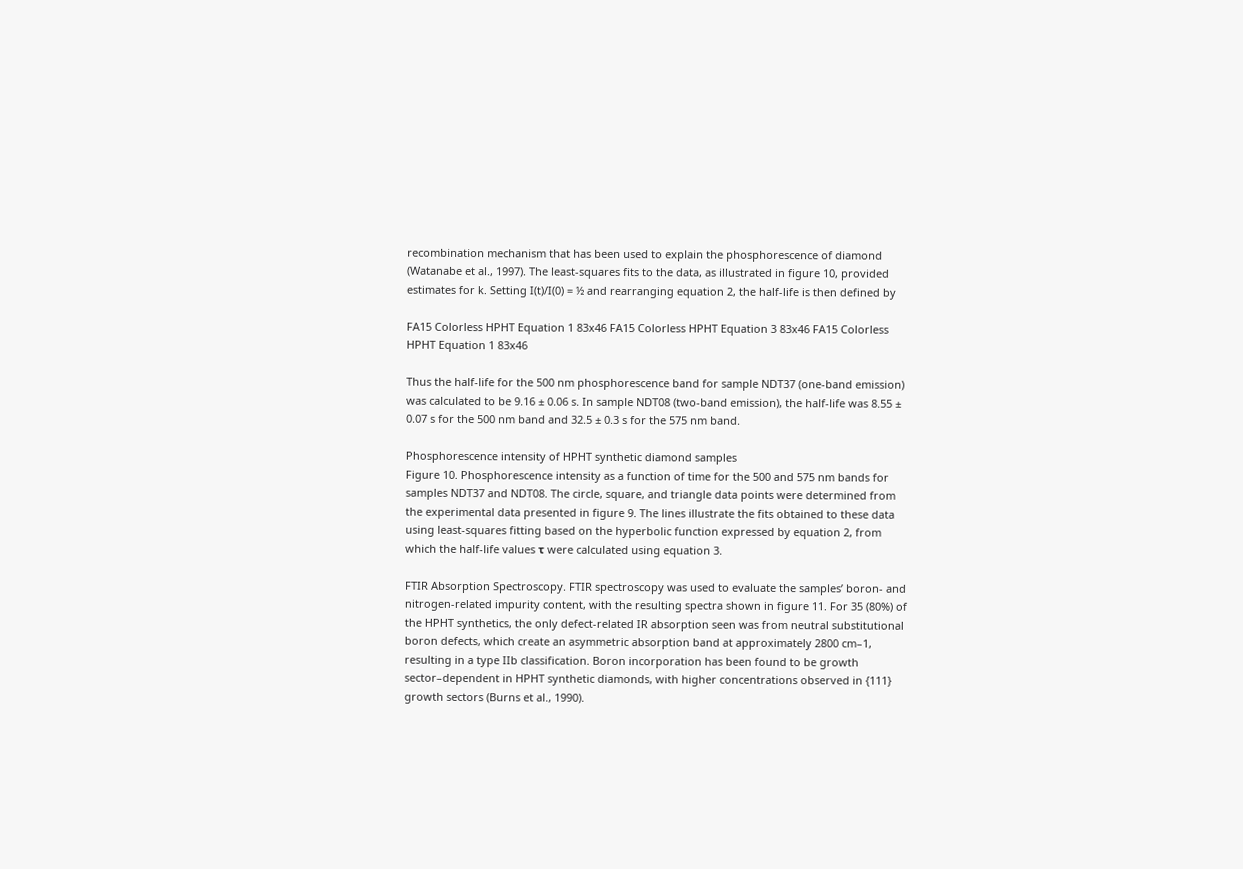recombination mechanism that has been used to explain the phosphorescence of diamond (Watanabe et al., 1997). The least-squares fits to the data, as illustrated in figure 10, provided estimates for k. Setting I(t)/I(0) = ½ and rearranging equation 2, the half-life is then defined by

FA15 Colorless HPHT Equation 1 83x46 FA15 Colorless HPHT Equation 3 83x46 FA15 Colorless HPHT Equation 1 83x46

Thus the half-life for the 500 nm phosphorescence band for sample NDT37 (one-band emission) was calculated to be 9.16 ± 0.06 s. In sample NDT08 (two-band emission), the half-life was 8.55 ± 0.07 s for the 500 nm band and 32.5 ± 0.3 s for the 575 nm band.

Phosphorescence intensity of HPHT synthetic diamond samples
Figure 10. Phosphorescence intensity as a function of time for the 500 and 575 nm bands for samples NDT37 and NDT08. The circle, square, and triangle data points were determined from the experimental data presented in figure 9. The lines illustrate the fits obtained to these data using least-squares fitting based on the hyperbolic function expressed by equation 2, from which the half-life values τ were calculated using equation 3.

FTIR Absorption Spectroscopy. FTIR spectroscopy was used to evaluate the samples’ boron- and nitrogen-related impurity content, with the resulting spectra shown in figure 11. For 35 (80%) of the HPHT synthetics, the only defect-related IR absorption seen was from neutral substitutional boron defects, which create an asymmetric absorption band at approximately 2800 cm–1, resulting in a type IIb classification. Boron incorporation has been found to be growth sector–dependent in HPHT synthetic diamonds, with higher concentrations observed in {111} growth sectors (Burns et al., 1990).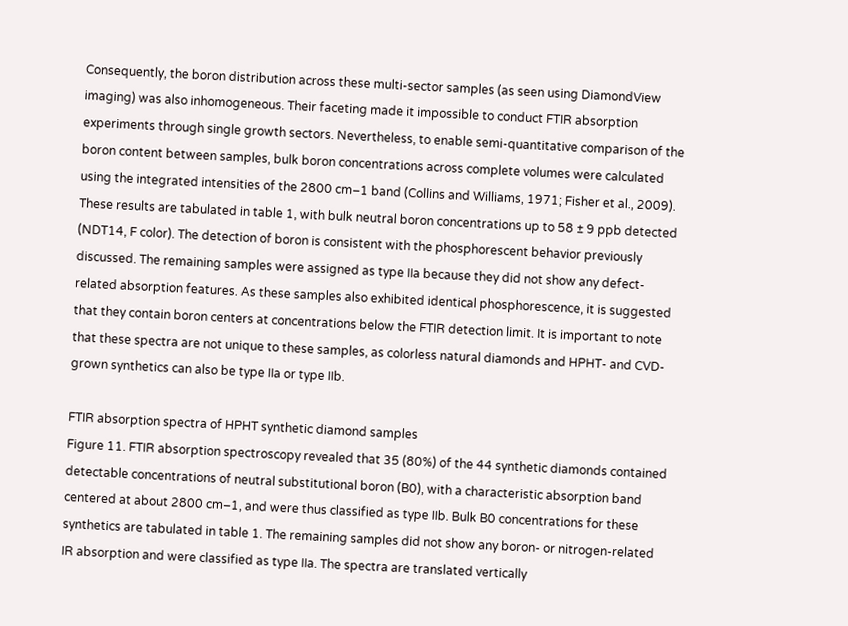Consequently, the boron distribution across these multi-sector samples (as seen using DiamondView imaging) was also inhomogeneous. Their faceting made it impossible to conduct FTIR absorption experiments through single growth sectors. Nevertheless, to enable semi-quantitative comparison of the boron content between samples, bulk boron concentrations across complete volumes were calculated using the integrated intensities of the 2800 cm–1 band (Collins and Williams, 1971; Fisher et al., 2009). These results are tabulated in table 1, with bulk neutral boron concentrations up to 58 ± 9 ppb detected (NDT14, F color). The detection of boron is consistent with the phosphorescent behavior previously discussed. The remaining samples were assigned as type IIa because they did not show any defect-related absorption features. As these samples also exhibited identical phosphorescence, it is suggested that they contain boron centers at concentrations below the FTIR detection limit. It is important to note that these spectra are not unique to these samples, as colorless natural diamonds and HPHT- and CVD-grown synthetics can also be type IIa or type IIb.

FTIR absorption spectra of HPHT synthetic diamond samples
Figure 11. FTIR absorption spectroscopy revealed that 35 (80%) of the 44 synthetic diamonds contained detectable concentrations of neutral substitutional boron (B0), with a characteristic absorption band centered at about 2800 cm–1, and were thus classified as type IIb. Bulk B0 concentrations for these synthetics are tabulated in table 1. The remaining samples did not show any boron- or nitrogen-related IR absorption and were classified as type IIa. The spectra are translated vertically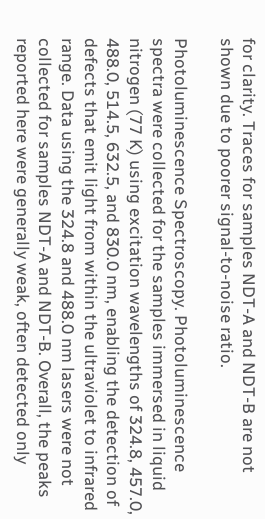for clarity. Traces for samples NDT-A and NDT-B are not shown due to poorer signal-to-noise ratio.

Photoluminescence Spectroscopy. Photoluminescence spectra were collected for the samples immersed in liquid nitrogen (77 K) using excitation wavelengths of 324.8, 457.0, 488.0, 514.5, 632.5, and 830.0 nm, enabling the detection of defects that emit light from within the ultraviolet to infrared range. Data using the 324.8 and 488.0 nm lasers were not collected for samples NDT-A and NDT-B. Overall, the peaks reported here were generally weak, often detected only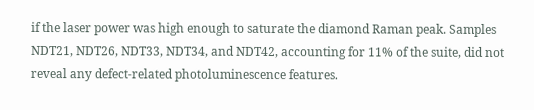if the laser power was high enough to saturate the diamond Raman peak. Samples NDT21, NDT26, NDT33, NDT34, and NDT42, accounting for 11% of the suite, did not reveal any defect-related photoluminescence features.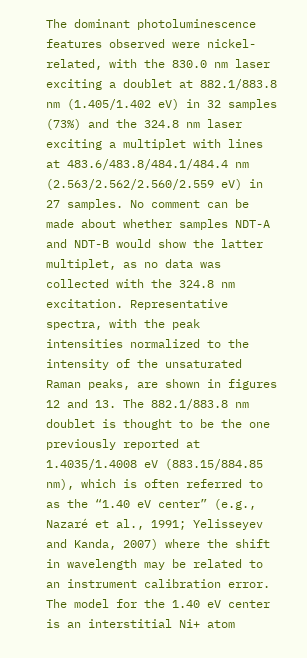The dominant photoluminescence features observed were nickel-related, with the 830.0 nm laser exciting a doublet at 882.1/883.8 nm (1.405/1.402 eV) in 32 samples (73%) and the 324.8 nm laser exciting a multiplet with lines at 483.6/483.8/484.1/484.4 nm (2.563/2.562/2.560/2.559 eV) in 27 samples. No comment can be made about whether samples NDT-A and NDT-B would show the latter multiplet, as no data was collected with the 324.8 nm excitation. Representative spectra, with the peak intensities normalized to the intensity of the unsaturated Raman peaks, are shown in figures 12 and 13. The 882.1/883.8 nm doublet is thought to be the one previously reported at 1.4035/1.4008 eV (883.15/884.85 nm), which is often referred to as the “1.40 eV center” (e.g., Nazaré et al., 1991; Yelisseyev and Kanda, 2007) where the shift in wavelength may be related to an instrument calibration error. The model for the 1.40 eV center is an interstitial Ni+ atom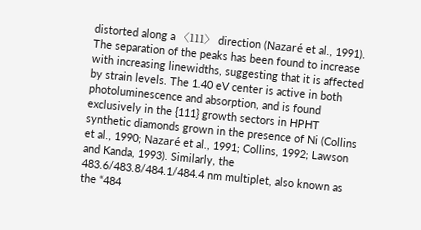distorted along a 〈111〉 direction (Nazaré et al., 1991). The separation of the peaks has been found to increase with increasing linewidths, suggesting that it is affected by strain levels. The 1.40 eV center is active in both photoluminescence and absorption, and is found exclusively in the {111} growth sectors in HPHT synthetic diamonds grown in the presence of Ni (Collins et al., 1990; Nazaré et al., 1991; Collins, 1992; Lawson and Kanda, 1993). Similarly, the 483.6/483.8/484.1/484.4 nm multiplet, also known as the “484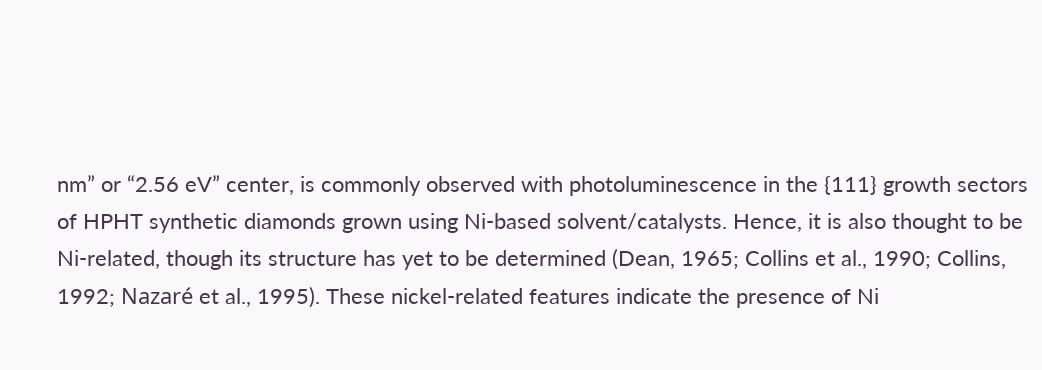nm” or “2.56 eV” center, is commonly observed with photoluminescence in the {111} growth sectors of HPHT synthetic diamonds grown using Ni-based solvent/catalysts. Hence, it is also thought to be Ni-related, though its structure has yet to be determined (Dean, 1965; Collins et al., 1990; Collins, 1992; Nazaré et al., 1995). These nickel-related features indicate the presence of Ni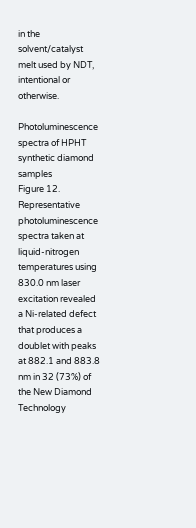in the solvent/catalyst melt used by NDT, intentional or otherwise.

Photoluminescence spectra of HPHT synthetic diamond samples
Figure 12. Representative photoluminescence spectra taken at liquid-nitrogen temperatures using 830.0 nm laser excitation revealed a Ni-related defect that produces a doublet with peaks at 882.1 and 883.8 nm in 32 (73%) of the New Diamond Technology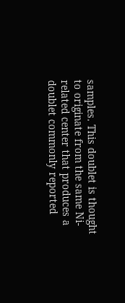samples. This doublet is thought to originate from the same Ni-related center that produces a doublet commonly reported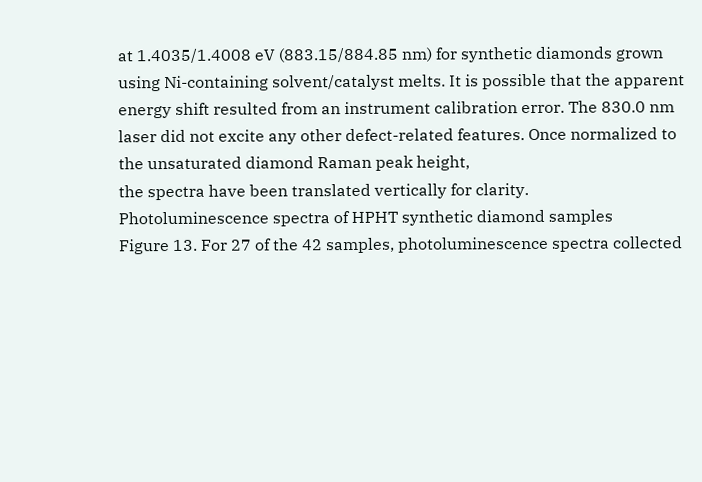at 1.4035/1.4008 eV (883.15/884.85 nm) for synthetic diamonds grown using Ni-containing solvent/catalyst melts. It is possible that the apparent energy shift resulted from an instrument calibration error. The 830.0 nm laser did not excite any other defect-related features. Once normalized to the unsaturated diamond Raman peak height,
the spectra have been translated vertically for clarity.
Photoluminescence spectra of HPHT synthetic diamond samples
Figure 13. For 27 of the 42 samples, photoluminescence spectra collected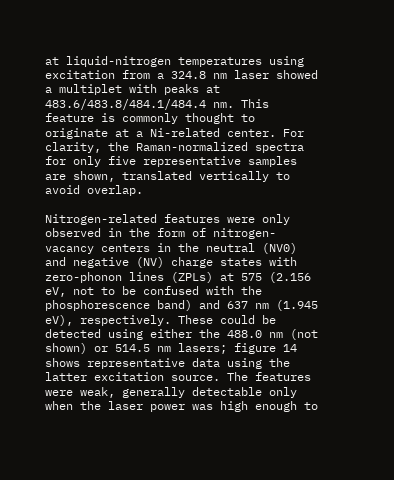at liquid-nitrogen temperatures using excitation from a 324.8 nm laser showed a multiplet with peaks at 483.6/483.8/484.1/484.4 nm. This feature is commonly thought to originate at a Ni-related center. For clarity, the Raman-normalized spectra for only five representative samples are shown, translated vertically to avoid overlap.

Nitrogen-related features were only observed in the form of nitrogen-vacancy centers in the neutral (NV0) and negative (NV) charge states with zero-phonon lines (ZPLs) at 575 (2.156 eV, not to be confused with the phosphorescence band) and 637 nm (1.945 eV), respectively. These could be detected using either the 488.0 nm (not shown) or 514.5 nm lasers; figure 14 shows representative data using the latter excitation source. The features were weak, generally detectable only when the laser power was high enough to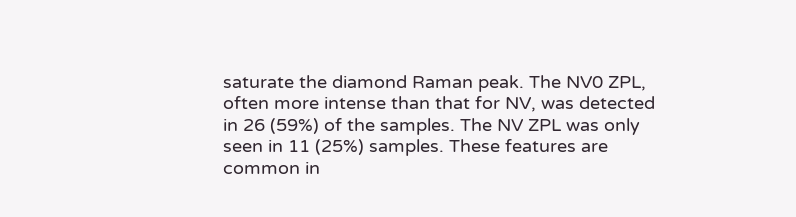saturate the diamond Raman peak. The NV0 ZPL, often more intense than that for NV, was detected in 26 (59%) of the samples. The NV ZPL was only seen in 11 (25%) samples. These features are common in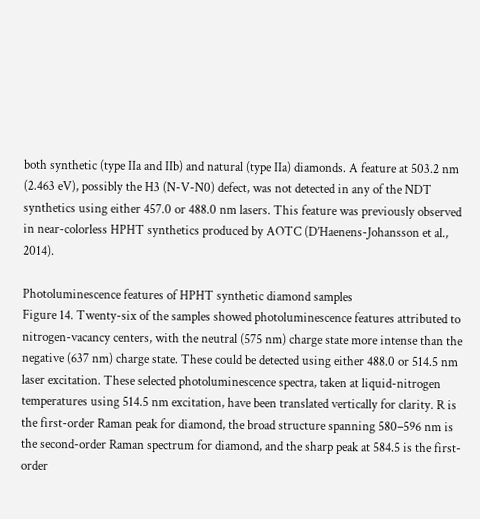both synthetic (type IIa and IIb) and natural (type IIa) diamonds. A feature at 503.2 nm (2.463 eV), possibly the H3 (N-V-N0) defect, was not detected in any of the NDT synthetics using either 457.0 or 488.0 nm lasers. This feature was previously observed in near-colorless HPHT synthetics produced by AOTC (D’Haenens-Johansson et al., 2014).

Photoluminescence features of HPHT synthetic diamond samples
Figure 14. Twenty-six of the samples showed photoluminescence features attributed to nitrogen-vacancy centers, with the neutral (575 nm) charge state more intense than the negative (637 nm) charge state. These could be detected using either 488.0 or 514.5 nm laser excitation. These selected photoluminescence spectra, taken at liquid-nitrogen temperatures using 514.5 nm excitation, have been translated vertically for clarity. R is the first-order Raman peak for diamond, the broad structure spanning 580–596 nm is the second-order Raman spectrum for diamond, and the sharp peak at 584.5 is the first-order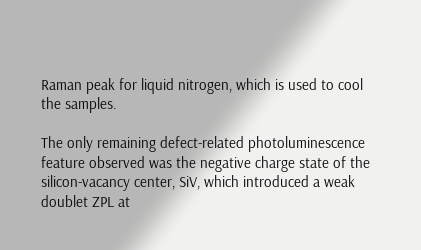Raman peak for liquid nitrogen, which is used to cool the samples.

The only remaining defect-related photoluminescence feature observed was the negative charge state of the silicon-vacancy center, SiV, which introduced a weak doublet ZPL at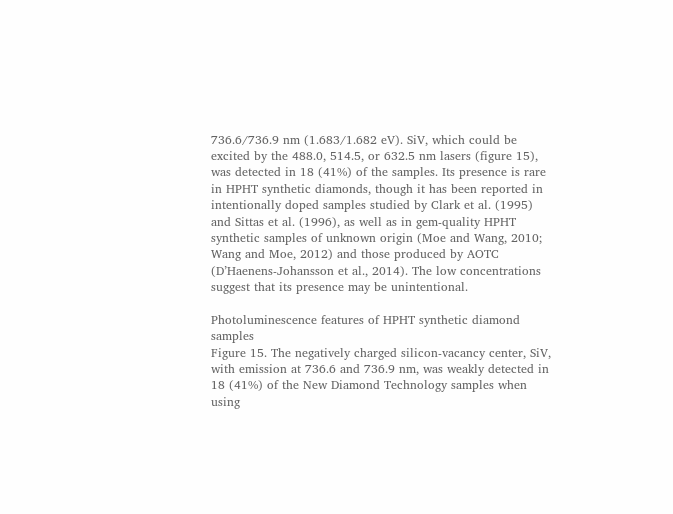736.6/736.9 nm (1.683/1.682 eV). SiV, which could be excited by the 488.0, 514.5, or 632.5 nm lasers (figure 15), was detected in 18 (41%) of the samples. Its presence is rare in HPHT synthetic diamonds, though it has been reported in intentionally doped samples studied by Clark et al. (1995) and Sittas et al. (1996), as well as in gem-quality HPHT synthetic samples of unknown origin (Moe and Wang, 2010; Wang and Moe, 2012) and those produced by AOTC (D’Haenens-Johansson et al., 2014). The low concentrations suggest that its presence may be unintentional.

Photoluminescence features of HPHT synthetic diamond samples
Figure 15. The negatively charged silicon-vacancy center, SiV, with emission at 736.6 and 736.9 nm, was weakly detected in 18 (41%) of the New Diamond Technology samples when using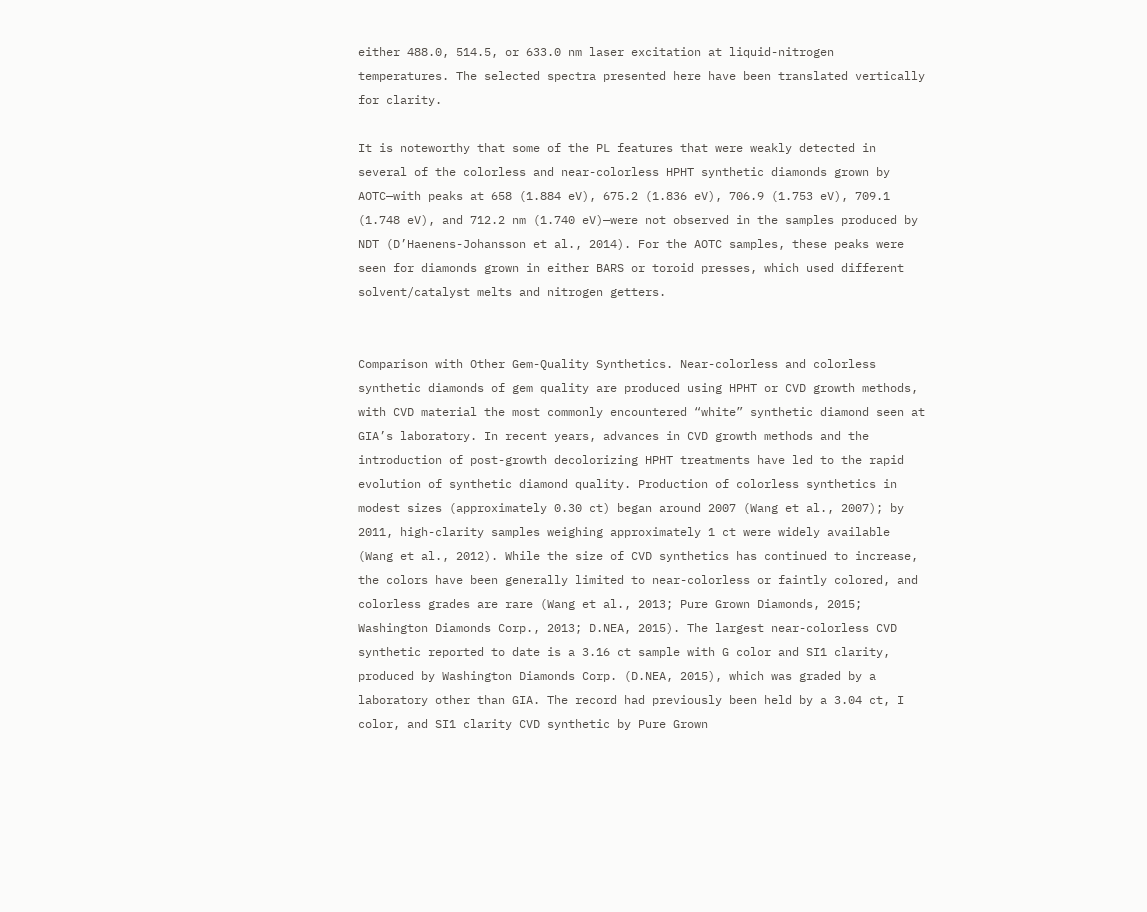either 488.0, 514.5, or 633.0 nm laser excitation at liquid-nitrogen temperatures. The selected spectra presented here have been translated vertically for clarity.

It is noteworthy that some of the PL features that were weakly detected in several of the colorless and near-colorless HPHT synthetic diamonds grown by AOTC—with peaks at 658 (1.884 eV), 675.2 (1.836 eV), 706.9 (1.753 eV), 709.1 (1.748 eV), and 712.2 nm (1.740 eV)—were not observed in the samples produced by NDT (D’Haenens-Johansson et al., 2014). For the AOTC samples, these peaks were seen for diamonds grown in either BARS or toroid presses, which used different solvent/catalyst melts and nitrogen getters.


Comparison with Other Gem-Quality Synthetics. Near-colorless and colorless synthetic diamonds of gem quality are produced using HPHT or CVD growth methods, with CVD material the most commonly encountered “white” synthetic diamond seen at GIA’s laboratory. In recent years, advances in CVD growth methods and the introduction of post-growth decolorizing HPHT treatments have led to the rapid evolution of synthetic diamond quality. Production of colorless synthetics in modest sizes (approximately 0.30 ct) began around 2007 (Wang et al., 2007); by 2011, high-clarity samples weighing approximately 1 ct were widely available (Wang et al., 2012). While the size of CVD synthetics has continued to increase, the colors have been generally limited to near-colorless or faintly colored, and colorless grades are rare (Wang et al., 2013; Pure Grown Diamonds, 2015; Washington Diamonds Corp., 2013; D.NEA, 2015). The largest near-colorless CVD synthetic reported to date is a 3.16 ct sample with G color and SI1 clarity, produced by Washington Diamonds Corp. (D.NEA, 2015), which was graded by a laboratory other than GIA. The record had previously been held by a 3.04 ct, I color, and SI1 clarity CVD synthetic by Pure Grown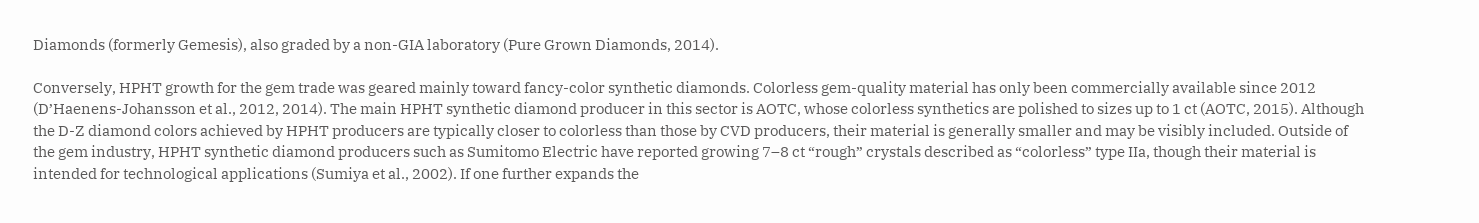Diamonds (formerly Gemesis), also graded by a non-GIA laboratory (Pure Grown Diamonds, 2014).

Conversely, HPHT growth for the gem trade was geared mainly toward fancy-color synthetic diamonds. Colorless gem-quality material has only been commercially available since 2012 (D’Haenens-Johansson et al., 2012, 2014). The main HPHT synthetic diamond producer in this sector is AOTC, whose colorless synthetics are polished to sizes up to 1 ct (AOTC, 2015). Although the D-Z diamond colors achieved by HPHT producers are typically closer to colorless than those by CVD producers, their material is generally smaller and may be visibly included. Outside of the gem industry, HPHT synthetic diamond producers such as Sumitomo Electric have reported growing 7–8 ct “rough” crystals described as “colorless” type IIa, though their material is intended for technological applications (Sumiya et al., 2002). If one further expands the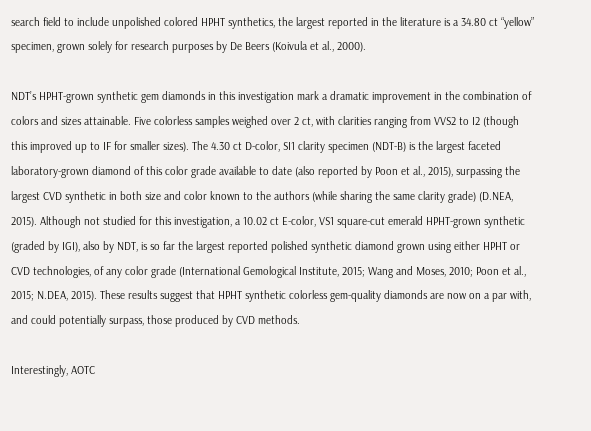search field to include unpolished colored HPHT synthetics, the largest reported in the literature is a 34.80 ct “yellow” specimen, grown solely for research purposes by De Beers (Koivula et al., 2000).

NDT’s HPHT-grown synthetic gem diamonds in this investigation mark a dramatic improvement in the combination of colors and sizes attainable. Five colorless samples weighed over 2 ct, with clarities ranging from VVS2 to I2 (though this improved up to IF for smaller sizes). The 4.30 ct D-color, SI1 clarity specimen (NDT-B) is the largest faceted laboratory-grown diamond of this color grade available to date (also reported by Poon et al., 2015), surpassing the largest CVD synthetic in both size and color known to the authors (while sharing the same clarity grade) (D.NEA, 2015). Although not studied for this investigation, a 10.02 ct E-color, VS1 square-cut emerald HPHT-grown synthetic (graded by IGI), also by NDT, is so far the largest reported polished synthetic diamond grown using either HPHT or CVD technologies, of any color grade (International Gemological Institute, 2015; Wang and Moses, 2010; Poon et al., 2015; N.DEA, 2015). These results suggest that HPHT synthetic colorless gem-quality diamonds are now on a par with, and could potentially surpass, those produced by CVD methods.

Interestingly, AOTC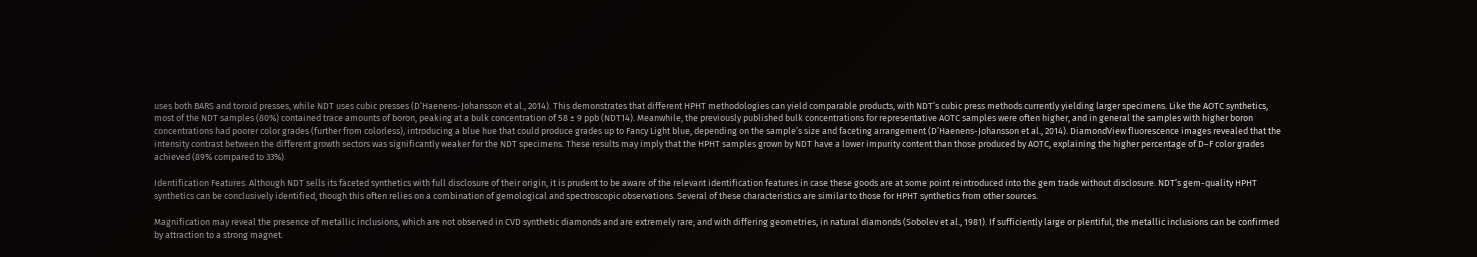uses both BARS and toroid presses, while NDT uses cubic presses (D’Haenens-Johansson et al., 2014). This demonstrates that different HPHT methodologies can yield comparable products, with NDT’s cubic press methods currently yielding larger specimens. Like the AOTC synthetics, most of the NDT samples (80%) contained trace amounts of boron, peaking at a bulk concentration of 58 ± 9 ppb (NDT14). Meanwhile, the previously published bulk concentrations for representative AOTC samples were often higher, and in general the samples with higher boron concentrations had poorer color grades (further from colorless), introducing a blue hue that could produce grades up to Fancy Light blue, depending on the sample’s size and faceting arrangement (D’Haenens-Johansson et al., 2014). DiamondView fluorescence images revealed that the intensity contrast between the different growth sectors was significantly weaker for the NDT specimens. These results may imply that the HPHT samples grown by NDT have a lower impurity content than those produced by AOTC, explaining the higher percentage of D–F color grades achieved (89% compared to 33%).

Identification Features. Although NDT sells its faceted synthetics with full disclosure of their origin, it is prudent to be aware of the relevant identification features in case these goods are at some point reintroduced into the gem trade without disclosure. NDT’s gem-quality HPHT synthetics can be conclusively identified, though this often relies on a combination of gemological and spectroscopic observations. Several of these characteristics are similar to those for HPHT synthetics from other sources.

Magnification may reveal the presence of metallic inclusions, which are not observed in CVD synthetic diamonds and are extremely rare, and with differing geometries, in natural diamonds (Sobolev et al., 1981). If sufficiently large or plentiful, the metallic inclusions can be confirmed by attraction to a strong magnet.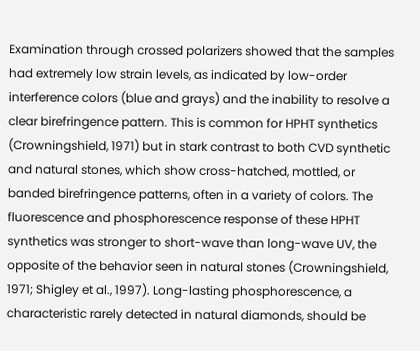Examination through crossed polarizers showed that the samples had extremely low strain levels, as indicated by low-order interference colors (blue and grays) and the inability to resolve a clear birefringence pattern. This is common for HPHT synthetics (Crowningshield, 1971) but in stark contrast to both CVD synthetic and natural stones, which show cross-hatched, mottled, or banded birefringence patterns, often in a variety of colors. The fluorescence and phosphorescence response of these HPHT synthetics was stronger to short-wave than long-wave UV, the opposite of the behavior seen in natural stones (Crowningshield, 1971; Shigley et al., 1997). Long-lasting phosphorescence, a characteristic rarely detected in natural diamonds, should be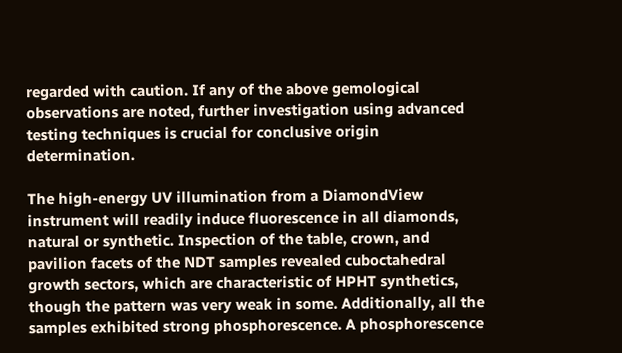regarded with caution. If any of the above gemological observations are noted, further investigation using advanced testing techniques is crucial for conclusive origin determination.

The high-energy UV illumination from a DiamondView instrument will readily induce fluorescence in all diamonds, natural or synthetic. Inspection of the table, crown, and pavilion facets of the NDT samples revealed cuboctahedral growth sectors, which are characteristic of HPHT synthetics, though the pattern was very weak in some. Additionally, all the samples exhibited strong phosphorescence. A phosphorescence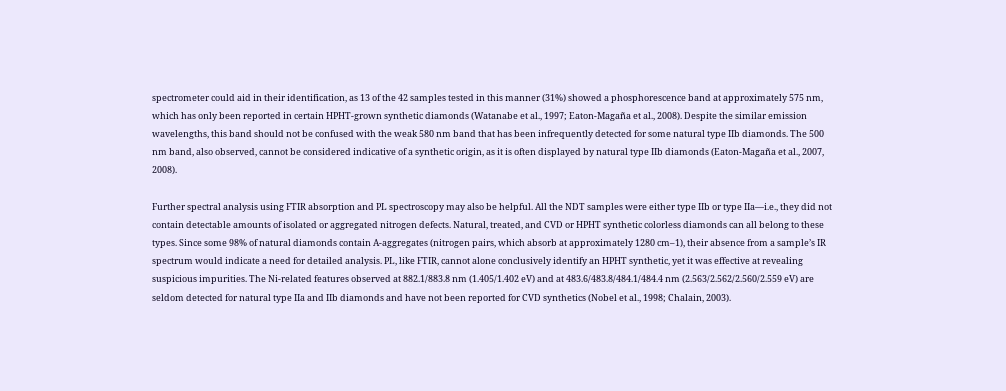spectrometer could aid in their identification, as 13 of the 42 samples tested in this manner (31%) showed a phosphorescence band at approximately 575 nm, which has only been reported in certain HPHT-grown synthetic diamonds (Watanabe et al., 1997; Eaton-Magaña et al., 2008). Despite the similar emission wavelengths, this band should not be confused with the weak 580 nm band that has been infrequently detected for some natural type IIb diamonds. The 500 nm band, also observed, cannot be considered indicative of a synthetic origin, as it is often displayed by natural type IIb diamonds (Eaton-Magaña et al., 2007, 2008).

Further spectral analysis using FTIR absorption and PL spectroscopy may also be helpful. All the NDT samples were either type IIb or type IIa—i.e., they did not contain detectable amounts of isolated or aggregated nitrogen defects. Natural, treated, and CVD or HPHT synthetic colorless diamonds can all belong to these types. Since some 98% of natural diamonds contain A-aggregates (nitrogen pairs, which absorb at approximately 1280 cm–1), their absence from a sample’s IR spectrum would indicate a need for detailed analysis. PL, like FTIR, cannot alone conclusively identify an HPHT synthetic, yet it was effective at revealing suspicious impurities. The Ni-related features observed at 882.1/883.8 nm (1.405/1.402 eV) and at 483.6/483.8/484.1/484.4 nm (2.563/2.562/2.560/2.559 eV) are seldom detected for natural type IIa and IIb diamonds and have not been reported for CVD synthetics (Nobel et al., 1998; Chalain, 2003).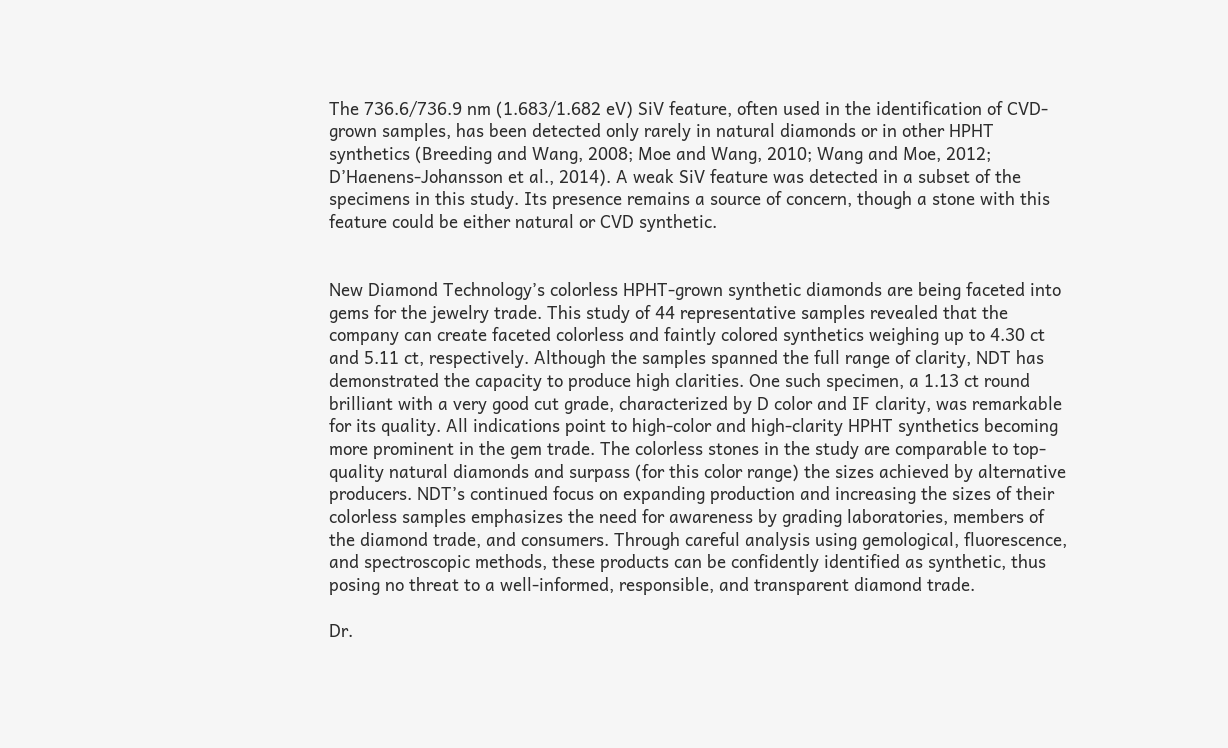The 736.6/736.9 nm (1.683/1.682 eV) SiV feature, often used in the identification of CVD-grown samples, has been detected only rarely in natural diamonds or in other HPHT synthetics (Breeding and Wang, 2008; Moe and Wang, 2010; Wang and Moe, 2012; D’Haenens-Johansson et al., 2014). A weak SiV feature was detected in a subset of the specimens in this study. Its presence remains a source of concern, though a stone with this feature could be either natural or CVD synthetic.


New Diamond Technology’s colorless HPHT-grown synthetic diamonds are being faceted into gems for the jewelry trade. This study of 44 representative samples revealed that the company can create faceted colorless and faintly colored synthetics weighing up to 4.30 ct and 5.11 ct, respectively. Although the samples spanned the full range of clarity, NDT has demonstrated the capacity to produce high clarities. One such specimen, a 1.13 ct round brilliant with a very good cut grade, characterized by D color and IF clarity, was remarkable for its quality. All indications point to high-color and high-clarity HPHT synthetics becoming more prominent in the gem trade. The colorless stones in the study are comparable to top-quality natural diamonds and surpass (for this color range) the sizes achieved by alternative producers. NDT’s continued focus on expanding production and increasing the sizes of their colorless samples emphasizes the need for awareness by grading laboratories, members of the diamond trade, and consumers. Through careful analysis using gemological, fluorescence, and spectroscopic methods, these products can be confidently identified as synthetic, thus posing no threat to a well-informed, responsible, and transparent diamond trade.

Dr.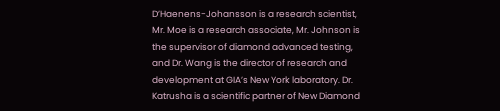D’Haenens-Johansson is a research scientist, Mr. Moe is a research associate, Mr. Johnson is the supervisor of diamond advanced testing, and Dr. Wang is the director of research and development at GIA’s New York laboratory. Dr. Katrusha is a scientific partner of New Diamond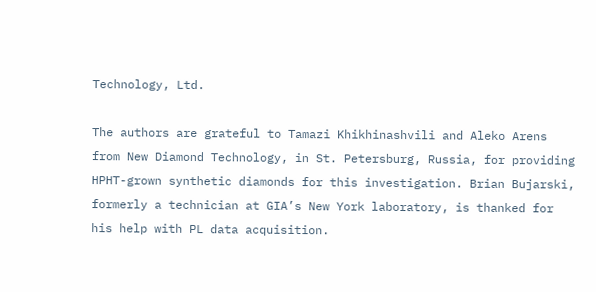Technology, Ltd.

The authors are grateful to Tamazi Khikhinashvili and Aleko Arens from New Diamond Technology, in St. Petersburg, Russia, for providing HPHT-grown synthetic diamonds for this investigation. Brian Bujarski, formerly a technician at GIA’s New York laboratory, is thanked for his help with PL data acquisition.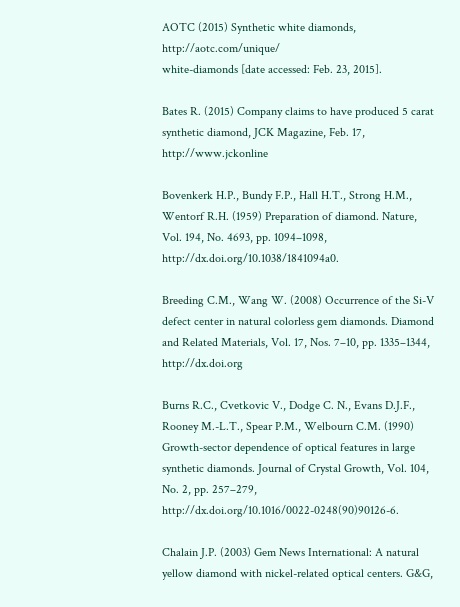AOTC (2015) Synthetic white diamonds, http://aotc.com/unique/
white-diamonds [date accessed: Feb. 23, 2015].

Bates R. (2015) Company claims to have produced 5 carat synthetic diamond, JCK Magazine, Feb. 17, http://www.jckonline

Bovenkerk H.P., Bundy F.P., Hall H.T., Strong H.M., Wentorf R.H. (1959) Preparation of diamond. Nature, Vol. 194, No. 4693, pp. 1094–1098, http://dx.doi.org/10.1038/1841094a0.

Breeding C.M., Wang W. (2008) Occurrence of the Si-V defect center in natural colorless gem diamonds. Diamond and Related Materials, Vol. 17, Nos. 7–10, pp. 1335–1344, http://dx.doi.org

Burns R.C., Cvetkovic V., Dodge C. N., Evans D.J.F., Rooney M.-L.T., Spear P.M., Welbourn C.M. (1990) Growth-sector dependence of optical features in large synthetic diamonds. Journal of Crystal Growth, Vol. 104, No. 2, pp. 257–279, http://dx.doi.org/10.1016/0022-0248(90)90126-6.

Chalain J.P. (2003) Gem News International: A natural yellow diamond with nickel-related optical centers. G&G,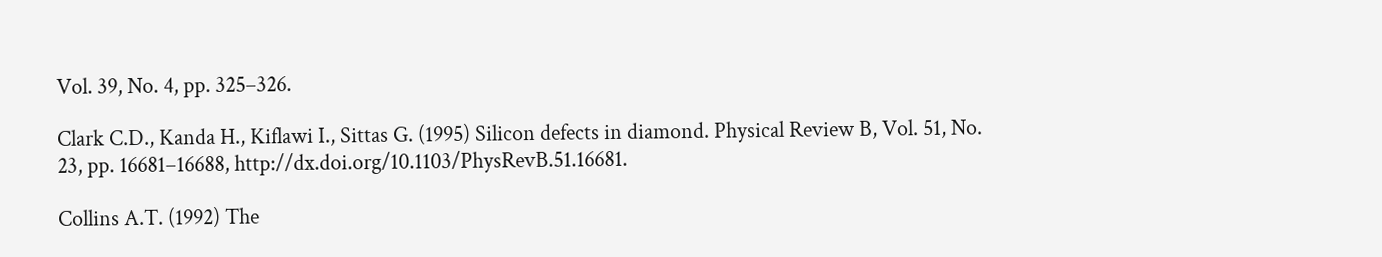Vol. 39, No. 4, pp. 325–326.

Clark C.D., Kanda H., Kiflawi I., Sittas G. (1995) Silicon defects in diamond. Physical Review B, Vol. 51, No. 23, pp. 16681–16688, http://dx.doi.org/10.1103/PhysRevB.51.16681.

Collins A.T. (1992) The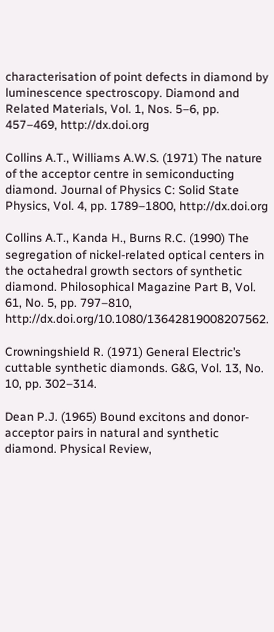characterisation of point defects in diamond by luminescence spectroscopy. Diamond and Related Materials, Vol. 1, Nos. 5–6, pp. 457–469, http://dx.doi.org

Collins A.T., Williams A.W.S. (1971) The nature of the acceptor centre in semiconducting diamond. Journal of Physics C: Solid State Physics, Vol. 4, pp. 1789–1800, http://dx.doi.org

Collins A.T., Kanda H., Burns R.C. (1990) The segregation of nickel-related optical centers in the octahedral growth sectors of synthetic diamond. Philosophical Magazine Part B, Vol. 61, No. 5, pp. 797–810, http://dx.doi.org/10.1080/13642819008207562.

Crowningshield R. (1971) General Electric’s cuttable synthetic diamonds. G&G, Vol. 13, No. 10, pp. 302–314.

Dean P.J. (1965) Bound excitons and donor-acceptor pairs in natural and synthetic diamond. Physical Review,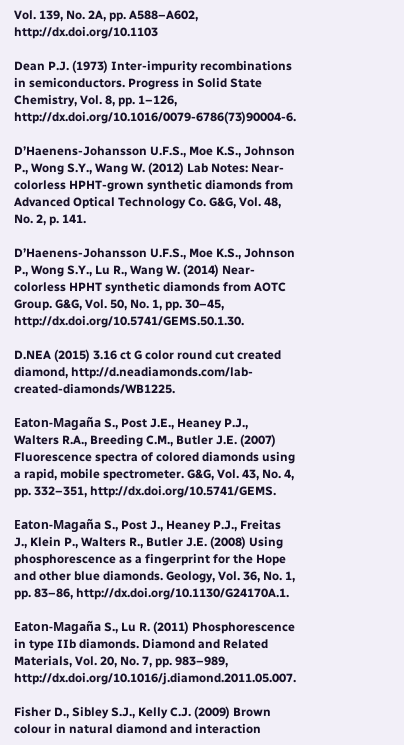Vol. 139, No. 2A, pp. A588–A602, http://dx.doi.org/10.1103

Dean P.J. (1973) Inter-impurity recombinations in semiconductors. Progress in Solid State Chemistry, Vol. 8, pp. 1–126, http://dx.doi.org/10.1016/0079-6786(73)90004-6.

D’Haenens-Johansson U.F.S., Moe K.S., Johnson P., Wong S.Y., Wang W. (2012) Lab Notes: Near-colorless HPHT-grown synthetic diamonds from Advanced Optical Technology Co. G&G, Vol. 48, No. 2, p. 141.

D’Haenens-Johansson U.F.S., Moe K.S., Johnson P., Wong S.Y., Lu R., Wang W. (2014) Near-colorless HPHT synthetic diamonds from AOTC Group. G&G, Vol. 50, No. 1, pp. 30–45, http://dx.doi.org/10.5741/GEMS.50.1.30.

D.NEA (2015) 3.16 ct G color round cut created diamond, http://d.neadiamonds.com/lab-created-diamonds/WB1225.

Eaton-Magaña S., Post J.E., Heaney P.J., Walters R.A., Breeding C.M., Butler J.E. (2007) Fluorescence spectra of colored diamonds using a rapid, mobile spectrometer. G&G, Vol. 43, No. 4, pp. 332–351, http://dx.doi.org/10.5741/GEMS.

Eaton-Magaña S., Post J., Heaney P.J., Freitas J., Klein P., Walters R., Butler J.E. (2008) Using phosphorescence as a fingerprint for the Hope and other blue diamonds. Geology, Vol. 36, No. 1, pp. 83–86, http://dx.doi.org/10.1130/G24170A.1.

Eaton-Magaña S., Lu R. (2011) Phosphorescence in type IIb diamonds. Diamond and Related Materials, Vol. 20, No. 7, pp. 983–989, http://dx.doi.org/10.1016/j.diamond.2011.05.007.

Fisher D., Sibley S.J., Kelly C.J. (2009) Brown colour in natural diamond and interaction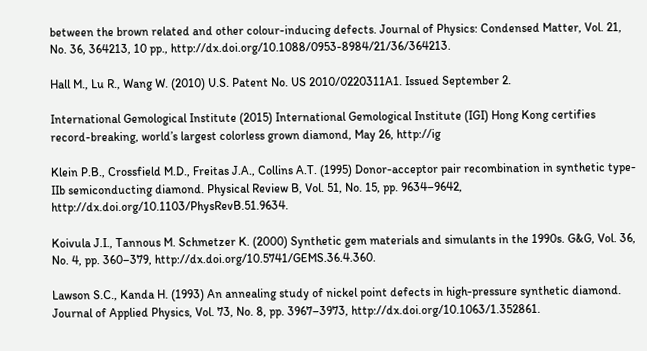between the brown related and other colour-inducing defects. Journal of Physics: Condensed Matter, Vol. 21, No. 36, 364213, 10 pp., http://dx.doi.org/10.1088/0953-8984/21/36/364213.

Hall M., Lu R., Wang W. (2010) U.S. Patent No. US 2010/0220311A1. Issued September 2.

International Gemological Institute (2015) International Gemological Institute (IGI) Hong Kong certifies record-breaking, world’s largest colorless grown diamond, May 26, http://ig

Klein P.B., Crossfield M.D., Freitas J.A., Collins A.T. (1995) Donor-acceptor pair recombination in synthetic type-IIb semiconducting diamond. Physical Review B, Vol. 51, No. 15, pp. 9634–9642, http://dx.doi.org/10.1103/PhysRevB.51.9634.

Koivula J.I., Tannous M. Schmetzer K. (2000) Synthetic gem materials and simulants in the 1990s. G&G, Vol. 36, No. 4, pp. 360–379, http://dx.doi.org/10.5741/GEMS.36.4.360.

Lawson S.C., Kanda H. (1993) An annealing study of nickel point defects in high-pressure synthetic diamond. Journal of Applied Physics, Vol. 73, No. 8, pp. 3967–3973, http://dx.doi.org/10.1063/1.352861.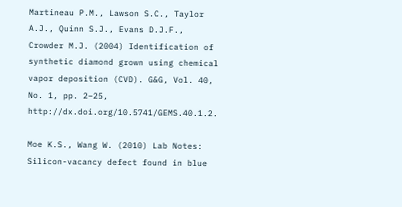Martineau P.M., Lawson S.C., Taylor A.J., Quinn S.J., Evans D.J.F., Crowder M.J. (2004) Identification of synthetic diamond grown using chemical vapor deposition (CVD). G&G, Vol. 40, No. 1, pp. 2–25, http://dx.doi.org/10.5741/GEMS.40.1.2.

Moe K.S., Wang W. (2010) Lab Notes: Silicon-vacancy defect found in blue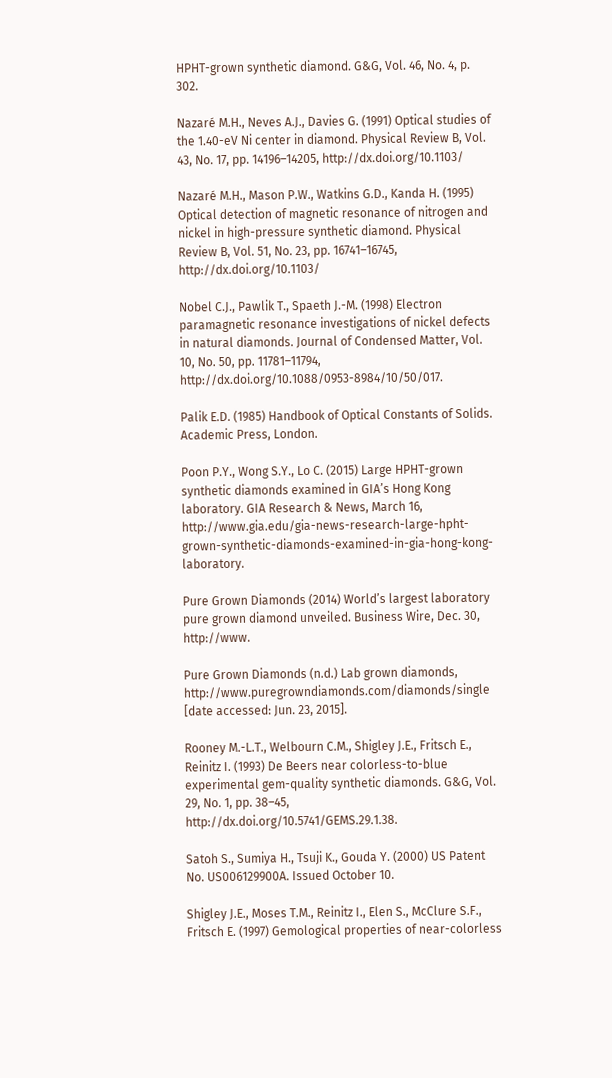HPHT-grown synthetic diamond. G&G, Vol. 46, No. 4, p. 302.

Nazaré M.H., Neves A.J., Davies G. (1991) Optical studies of the 1.40-eV Ni center in diamond. Physical Review B, Vol. 43, No. 17, pp. 14196–14205, http://dx.doi.org/10.1103/

Nazaré M.H., Mason P.W., Watkins G.D., Kanda H. (1995) Optical detection of magnetic resonance of nitrogen and nickel in high-pressure synthetic diamond. Physical Review B, Vol. 51, No. 23, pp. 16741–16745, http://dx.doi.org/10.1103/

Nobel C.J., Pawlik T., Spaeth J.-M. (1998) Electron paramagnetic resonance investigations of nickel defects in natural diamonds. Journal of Condensed Matter, Vol. 10, No. 50, pp. 11781–11794, http://dx.doi.org/10.1088/0953-8984/10/50/017.

Palik E.D. (1985) Handbook of Optical Constants of Solids. Academic Press, London.

Poon P.Y., Wong S.Y., Lo C. (2015) Large HPHT-grown synthetic diamonds examined in GIA’s Hong Kong laboratory. GIA Research & News, March 16, http://www.gia.edu/gia-news-research-large-hpht-grown-synthetic-diamonds-examined-in-gia-hong-kong-laboratory.

Pure Grown Diamonds (2014) World’s largest laboratory pure grown diamond unveiled. Business Wire, Dec. 30, http://www.

Pure Grown Diamonds (n.d.) Lab grown diamonds, http://www.puregrowndiamonds.com/diamonds/single [date accessed: Jun. 23, 2015].

Rooney M.-L.T., Welbourn C.M., Shigley J.E., Fritsch E., Reinitz I. (1993) De Beers near colorless-to-blue experimental gem-quality synthetic diamonds. G&G, Vol. 29, No. 1, pp. 38–45, http://dx.doi.org/10.5741/GEMS.29.1.38.

Satoh S., Sumiya H., Tsuji K., Gouda Y. (2000) US Patent No. US006129900A. Issued October 10.

Shigley J.E., Moses T.M., Reinitz I., Elen S., McClure S.F., Fritsch E. (1997) Gemological properties of near-colorless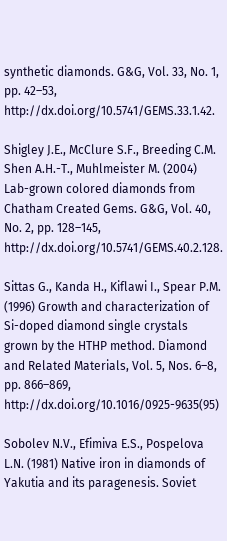synthetic diamonds. G&G, Vol. 33, No. 1, pp. 42–53, http://dx.doi.org/10.5741/GEMS.33.1.42.

Shigley J.E., McClure S.F., Breeding C.M. Shen A.H.-T., Muhlmeister M. (2004) Lab-grown colored diamonds from Chatham Created Gems. G&G, Vol. 40, No. 2, pp. 128–145, http://dx.doi.org/10.5741/GEMS.40.2.128.

Sittas G., Kanda H., Kiflawi I., Spear P.M. (1996) Growth and characterization of Si-doped diamond single crystals grown by the HTHP method. Diamond and Related Materials, Vol. 5, Nos. 6–8, pp. 866–869, http://dx.doi.org/10.1016/0925-9635(95)

Sobolev N.V., Efimiva E.S., Pospelova L.N. (1981) Native iron in diamonds of Yakutia and its paragenesis. Soviet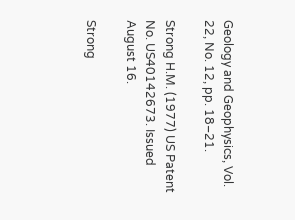Geology and Geophysics, Vol. 22, No. 12, pp. 18–21.

Strong H.M. (1977) US Patent No. US40142673. Issued August 16.

Strong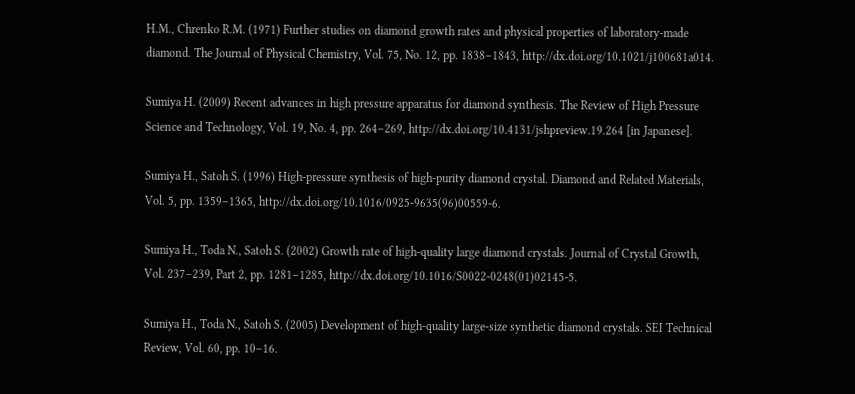H.M., Chrenko R.M. (1971) Further studies on diamond growth rates and physical properties of laboratory-made diamond. The Journal of Physical Chemistry, Vol. 75, No. 12, pp. 1838–1843, http://dx.doi.org/10.1021/j100681a014.

Sumiya H. (2009) Recent advances in high pressure apparatus for diamond synthesis. The Review of High Pressure Science and Technology, Vol. 19, No. 4, pp. 264–269, http://dx.doi.org/10.4131/jshpreview.19.264 [in Japanese].

Sumiya H., Satoh S. (1996) High-pressure synthesis of high-purity diamond crystal. Diamond and Related Materials, Vol. 5, pp. 1359–1365, http://dx.doi.org/10.1016/0925-9635(96)00559-6.

Sumiya H., Toda N., Satoh S. (2002) Growth rate of high-quality large diamond crystals. Journal of Crystal Growth, Vol. 237–239, Part 2, pp. 1281–1285, http://dx.doi.org/10.1016/S0022-0248(01)02145-5.

Sumiya H., Toda N., Satoh S. (2005) Development of high-quality large-size synthetic diamond crystals. SEI Technical Review, Vol. 60, pp. 10–16.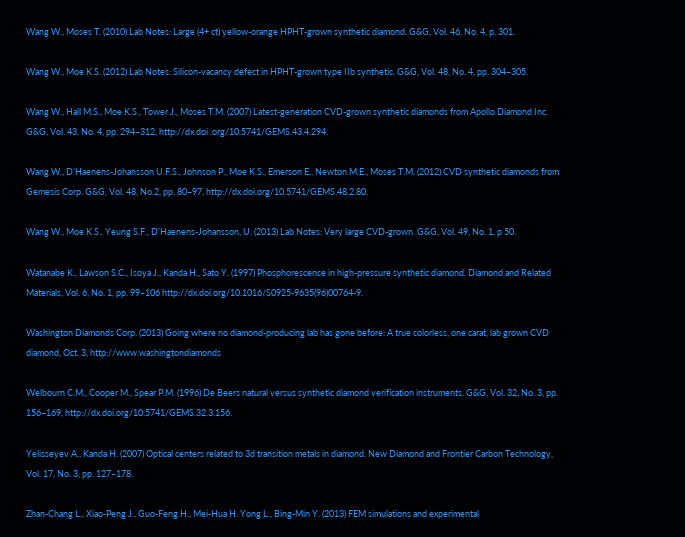Wang W., Moses T. (2010) Lab Notes: Large (4+ ct) yellow-orange HPHT-grown synthetic diamond. G&G, Vol. 46, No. 4, p. 301.

Wang W., Moe K.S. (2012) Lab Notes: Silicon-vacancy defect in HPHT-grown type IIb synthetic. G&G, Vol. 48, No. 4, pp. 304–305.

Wang W., Hall M.S., Moe K.S., Tower J., Moses T.M. (2007) Latest-generation CVD-grown synthetic diamonds from Apollo Diamond Inc. G&G, Vol. 43, No. 4, pp. 294–312, http://dx.doi .org/10.5741/GEMS.43.4.294.

Wang W., D’Haenens-Johansson U.F.S., Johnson P., Moe K.S., Emerson E., Newton M.E., Moses T.M. (2012) CVD synthetic diamonds from Gemesis Corp. G&G, Vol. 48, No.2, pp. 80–97, http://dx.doi.org/10.5741/GEMS.48.2.80.

Wang W., Moe K.S., Yeung S.F., D’Haenens-Johansson, U. (2013) Lab Notes: Very large CVD-grown. G&G, Vol. 49, No. 1, p 50.

Watanabe K., Lawson S.C., Isoya J., Kanda H., Sato Y. (1997) Phosphorescence in high-pressure synthetic diamond. Diamond and Related Materials, Vol. 6, No. 1, pp. 99–106 http://dx.doi.org/10.1016/S0925-9635(96)00764-9.

Washington Diamonds Corp. (2013) Going where no diamond-producing lab has gone before: A true colorless, one carat, lab grown CVD diamond, Oct. 3, http://www.washingtondiamonds

Welbourn C.M., Cooper M., Spear P.M. (1996) De Beers natural versus synthetic diamond verification instruments. G&G, Vol. 32, No. 3, pp. 156–169, http://dx.doi.org/10.5741/GEMS.32.3.156.

Yelisseyev A., Kanda H. (2007) Optical centers related to 3d transition metals in diamond. New Diamond and Frontier Carbon Technology, Vol. 17, No. 3, pp. 127–178.

Zhan-Chang L., Xiao-Peng J., Guo-Feng H., Mei-Hua H. Yong L., Bing-Min Y. (2013) FEM simulations and experimental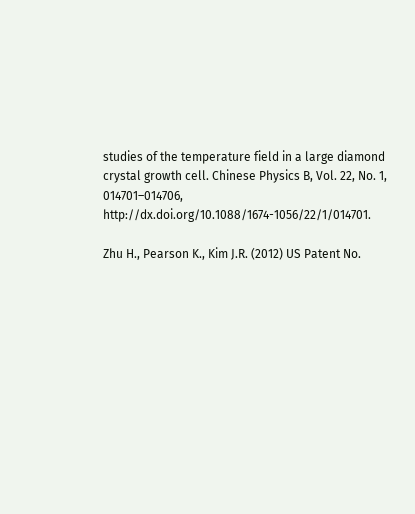studies of the temperature field in a large diamond crystal growth cell. Chinese Physics B, Vol. 22, No. 1, 014701–014706, http://dx.doi.org/10.1088/1674-1056/22/1/014701.

Zhu H., Pearson K., Kim J.R. (2012) US Patent No.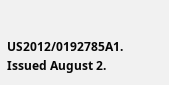US2012/0192785A1. Issued August 2.